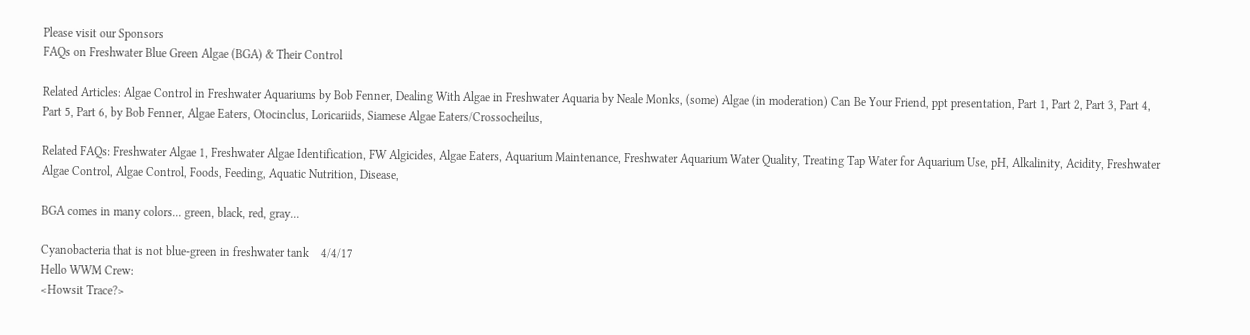Please visit our Sponsors
FAQs on Freshwater Blue Green Algae (BGA) & Their Control

Related Articles: Algae Control in Freshwater Aquariums by Bob Fenner, Dealing With Algae in Freshwater Aquaria by Neale Monks, (some) Algae (in moderation) Can Be Your Friend, ppt presentation, Part 1, Part 2, Part 3, Part 4, Part 5, Part 6, by Bob Fenner, Algae Eaters, Otocinclus, Loricariids, Siamese Algae Eaters/Crossocheilus,

Related FAQs: Freshwater Algae 1, Freshwater Algae Identification, FW Algicides, Algae Eaters, Aquarium Maintenance, Freshwater Aquarium Water Quality, Treating Tap Water for Aquarium Use, pH, Alkalinity, Acidity, Freshwater Algae Control, Algae Control, Foods, Feeding, Aquatic Nutrition, Disease,

BGA comes in many colors... green, black, red, gray...

Cyanobacteria that is not blue-green in freshwater tank    4/4/17
Hello WWM Crew:
<Howsit Trace?>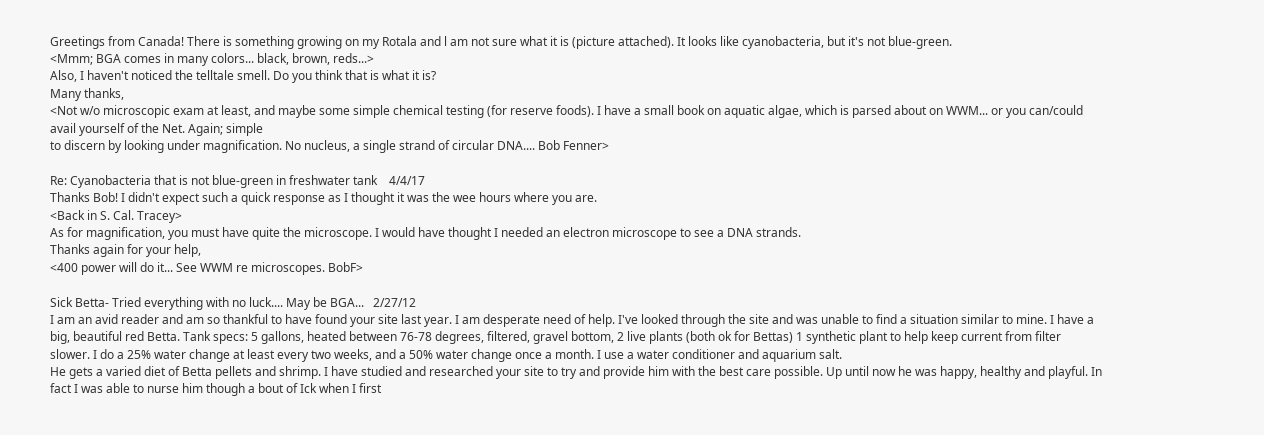Greetings from Canada! There is something growing on my Rotala and l am not sure what it is (picture attached). It looks like cyanobacteria, but it's not blue-green.
<Mmm; BGA comes in many colors... black, brown, reds...>
Also, I haven't noticed the telltale smell. Do you think that is what it is?
Many thanks,
<Not w/o microscopic exam at least, and maybe some simple chemical testing (for reserve foods). I have a small book on aquatic algae, which is parsed about on WWM... or you can/could avail yourself of the Net. Again; simple
to discern by looking under magnification. No nucleus, a single strand of circular DNA.... Bob Fenner>

Re: Cyanobacteria that is not blue-green in freshwater tank    4/4/17
Thanks Bob! I didn't expect such a quick response as I thought it was the wee hours where you are.
<Back in S. Cal. Tracey>
As for magnification, you must have quite the microscope. I would have thought I needed an electron microscope to see a DNA strands.
Thanks again for your help,
<400 power will do it... See WWM re microscopes. BobF>

Sick Betta- Tried everything with no luck.... May be BGA...   2/27/12
I am an avid reader and am so thankful to have found your site last year. I am desperate need of help. I've looked through the site and was unable to find a situation similar to mine. I have a big, beautiful red Betta. Tank specs: 5 gallons, heated between 76-78 degrees, filtered, gravel bottom, 2 live plants (both ok for Bettas) 1 synthetic plant to help keep current from filter slower. I do a 25% water change at least every two weeks, and a 50% water change once a month. I use a water conditioner and aquarium salt.
He gets a varied diet of Betta pellets and shrimp. I have studied and researched your site to try and provide him with the best care possible. Up until now he was happy, healthy and playful. In fact I was able to nurse him though a bout of Ick when I first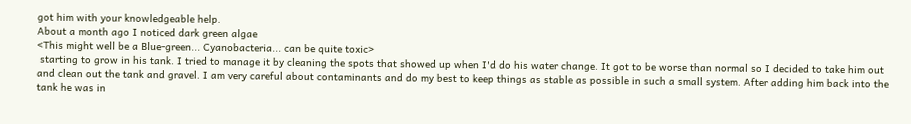got him with your knowledgeable help.
About a month ago I noticed dark green algae
<This might well be a Blue-green... Cyanobacteria... can be quite toxic>
 starting to grow in his tank. I tried to manage it by cleaning the spots that showed up when I'd do his water change. It got to be worse than normal so I decided to take him out and clean out the tank and gravel. I am very careful about contaminants and do my best to keep things as stable as possible in such a small system. After adding him back into the tank he was in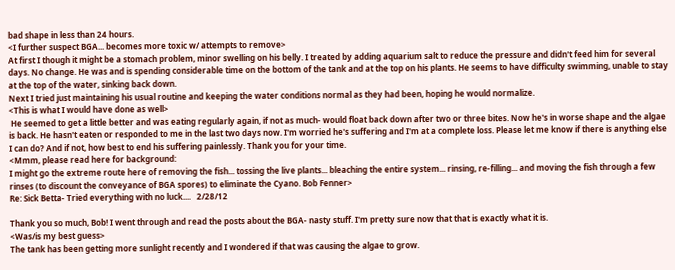bad shape in less than 24 hours.
<I further suspect BGA... becomes more toxic w/ attempts to remove>
At first I though it might be a stomach problem, minor swelling on his belly. I treated by adding aquarium salt to reduce the pressure and didn't feed him for several days. No change. He was and is spending considerable time on the bottom of the tank and at the top on his plants. He seems to have difficulty swimming, unable to stay at the top of the water, sinking back down.
Next I tried just maintaining his usual routine and keeping the water conditions normal as they had been, hoping he would normalize.
<This is what I would have done as well>
 He seemed to get a little better and was eating regularly again, if not as much- would float back down after two or three bites. Now he's in worse shape and the algae is back. He hasn't eaten or responded to me in the last two days now. I'm worried he's suffering and I'm at a complete loss. Please let me know if there is anything else I can do? And if not, how best to end his suffering painlessly. Thank you for your time.
<Mmm, please read here for background:
I might go the extreme route here of removing the fish... tossing the live plants... bleaching the entire system... rinsing, re-filling... and moving the fish through a few rinses (to discount the conveyance of BGA spores) to eliminate the Cyano. Bob Fenner>
Re: Sick Betta- Tried everything with no luck....   2/28/12

Thank you so much, Bob! I went through and read the posts about the BGA- nasty stuff. I'm pretty sure now that that is exactly what it is.
<Was/is my best guess>
The tank has been getting more sunlight recently and I wondered if that was causing the algae to grow.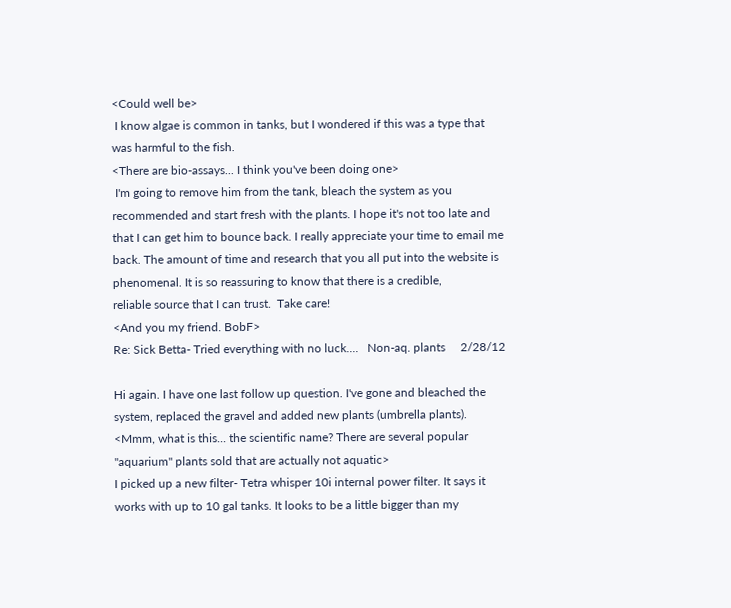<Could well be>
 I know algae is common in tanks, but I wondered if this was a type that was harmful to the fish.
<There are bio-assays... I think you've been doing one>
 I'm going to remove him from the tank, bleach the system as you recommended and start fresh with the plants. I hope it's not too late and that I can get him to bounce back. I really appreciate your time to email me back. The amount of time and research that you all put into the website is phenomenal. It is so reassuring to know that there is a credible,
reliable source that I can trust.  Take care!
<And you my friend. BobF>
Re: Sick Betta- Tried everything with no luck....   Non-aq. plants     2/28/12

Hi again. I have one last follow up question. I've gone and bleached the system, replaced the gravel and added new plants (umbrella plants).
<Mmm, what is this... the scientific name? There are several popular "aquarium" plants sold that are actually not aquatic>
I picked up a new filter- Tetra whisper 10i internal power filter. It says it works with up to 10 gal tanks. It looks to be a little bigger than my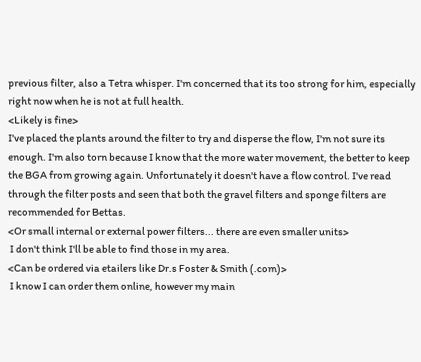previous filter, also a Tetra whisper. I'm concerned that its too strong for him, especially right now when he is not at full health.
<Likely is fine>
I've placed the plants around the filter to try and disperse the flow, I'm not sure its enough. I'm also torn because I know that the more water movement, the better to keep the BGA from growing again. Unfortunately it doesn't have a flow control. I've read through the filter posts and seen that both the gravel filters and sponge filters are recommended for Bettas.
<Or small internal or external power filters... there are even smaller units>
 I don't think I'll be able to find those in my area.
<Can be ordered via etailers like Dr.s Foster & Smith (.com)>
 I know I can order them online, however my main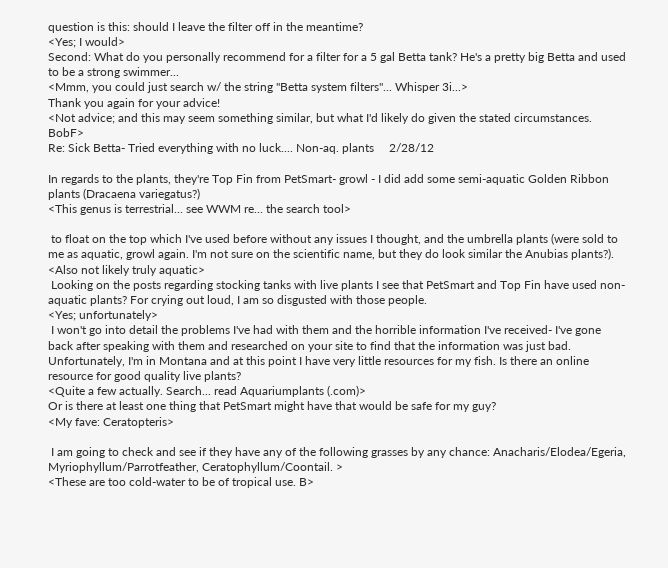question is this: should I leave the filter off in the meantime?
<Yes; I would>
Second: What do you personally recommend for a filter for a 5 gal Betta tank? He's a pretty big Betta and used to be a strong swimmer...
<Mmm, you could just search w/ the string "Betta system filters"... Whisper 3i...>
Thank you again for your advice!
<Not advice; and this may seem something similar, but what I'd likely do given the stated circumstances. BobF>
Re: Sick Betta- Tried everything with no luck.... Non-aq. plants     2/28/12

In regards to the plants, they're Top Fin from PetSmart- growl - I did add some semi-aquatic Golden Ribbon plants (Dracaena variegatus?)
<This genus is terrestrial... see WWM re... the search tool>

 to float on the top which I've used before without any issues I thought, and the umbrella plants (were sold to me as aquatic, growl again. I'm not sure on the scientific name, but they do look similar the Anubias plants?).
<Also not likely truly aquatic>
 Looking on the posts regarding stocking tanks with live plants I see that PetSmart and Top Fin have used non-aquatic plants? For crying out loud, I am so disgusted with those people.
<Yes; unfortunately>
 I won't go into detail the problems I've had with them and the horrible information I've received- I've gone back after speaking with them and researched on your site to find that the information was just bad.
Unfortunately, I'm in Montana and at this point I have very little resources for my fish. Is there an online resource for good quality live plants?
<Quite a few actually. Search... read Aquariumplants (.com)>
Or is there at least one thing that PetSmart might have that would be safe for my guy?
<My fave: Ceratopteris>

 I am going to check and see if they have any of the following grasses by any chance: Anacharis/Elodea/Egeria, Myriophyllum/Parrotfeather, Ceratophyllum/Coontail. >
<These are too cold-water to be of tropical use. B>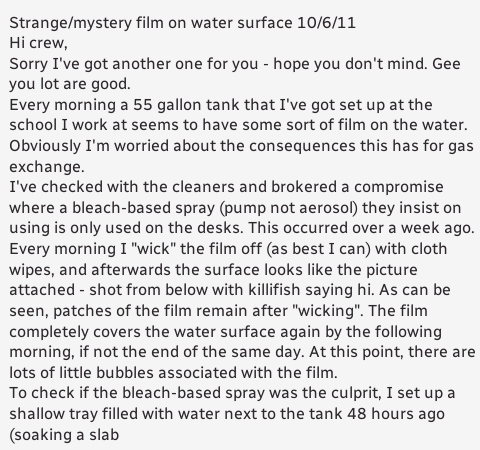Strange/mystery film on water surface 10/6/11
Hi crew,
Sorry I've got another one for you - hope you don't mind. Gee you lot are good.
Every morning a 55 gallon tank that I've got set up at the school I work at seems to have some sort of film on the water. Obviously I'm worried about the consequences this has for gas exchange.
I've checked with the cleaners and brokered a compromise where a bleach-based spray (pump not aerosol) they insist on using is only used on the desks. This occurred over a week ago.
Every morning I "wick" the film off (as best I can) with cloth wipes, and afterwards the surface looks like the picture attached - shot from below with killifish saying hi. As can be seen, patches of the film remain after "wicking". The film completely covers the water surface again by the following morning, if not the end of the same day. At this point, there are lots of little bubbles associated with the film.
To check if the bleach-based spray was the culprit, I set up a shallow tray filled with water next to the tank 48 hours ago (soaking a slab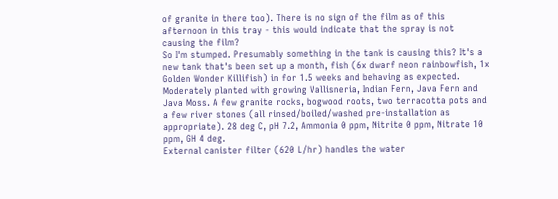of granite in there too). There is no sign of the film as of this afternoon in this tray - this would indicate that the spray is not causing the film?
So I'm stumped. Presumably something in the tank is causing this? It's a new tank that's been set up a month, fish (6x dwarf neon rainbowfish, 1x Golden Wonder Killifish) in for 1.5 weeks and behaving as expected.
Moderately planted with growing Vallisneria, Indian Fern, Java Fern and Java Moss. A few granite rocks, bogwood roots, two terracotta pots and a few river stones (all rinsed/boiled/washed pre-installation as appropriate). 28 deg C, pH 7.2, Ammonia 0 ppm, Nitrite 0 ppm, Nitrate 10 ppm, GH 4 deg.
External canister filter (620 L/hr) handles the water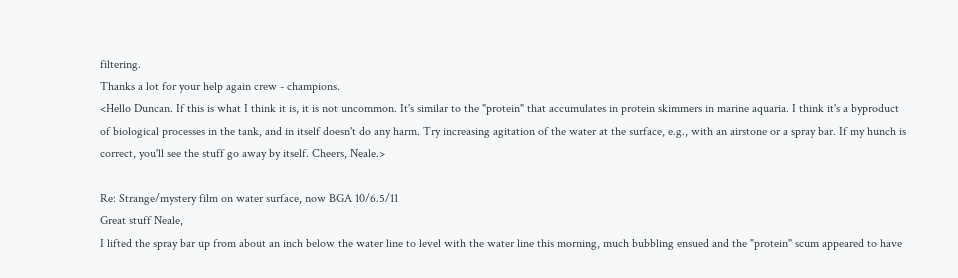filtering.
Thanks a lot for your help again crew - champions.
<Hello Duncan. If this is what I think it is, it is not uncommon. It's similar to the "protein" that accumulates in protein skimmers in marine aquaria. I think it's a byproduct of biological processes in the tank, and in itself doesn't do any harm. Try increasing agitation of the water at the surface, e.g., with an airstone or a spray bar. If my hunch is correct, you'll see the stuff go away by itself. Cheers, Neale.>

Re: Strange/mystery film on water surface, now BGA 10/6.5/11
Great stuff Neale,
I lifted the spray bar up from about an inch below the water line to level with the water line this morning, much bubbling ensued and the "protein" scum appeared to have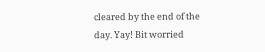cleared by the end of the day. Yay! Bit worried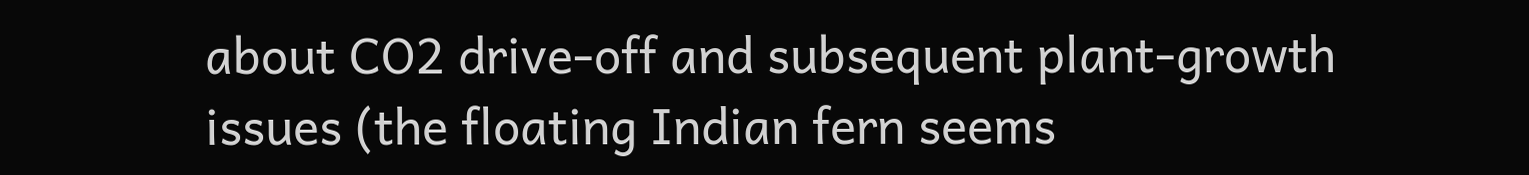about CO2 drive-off and subsequent plant-growth issues (the floating Indian fern seems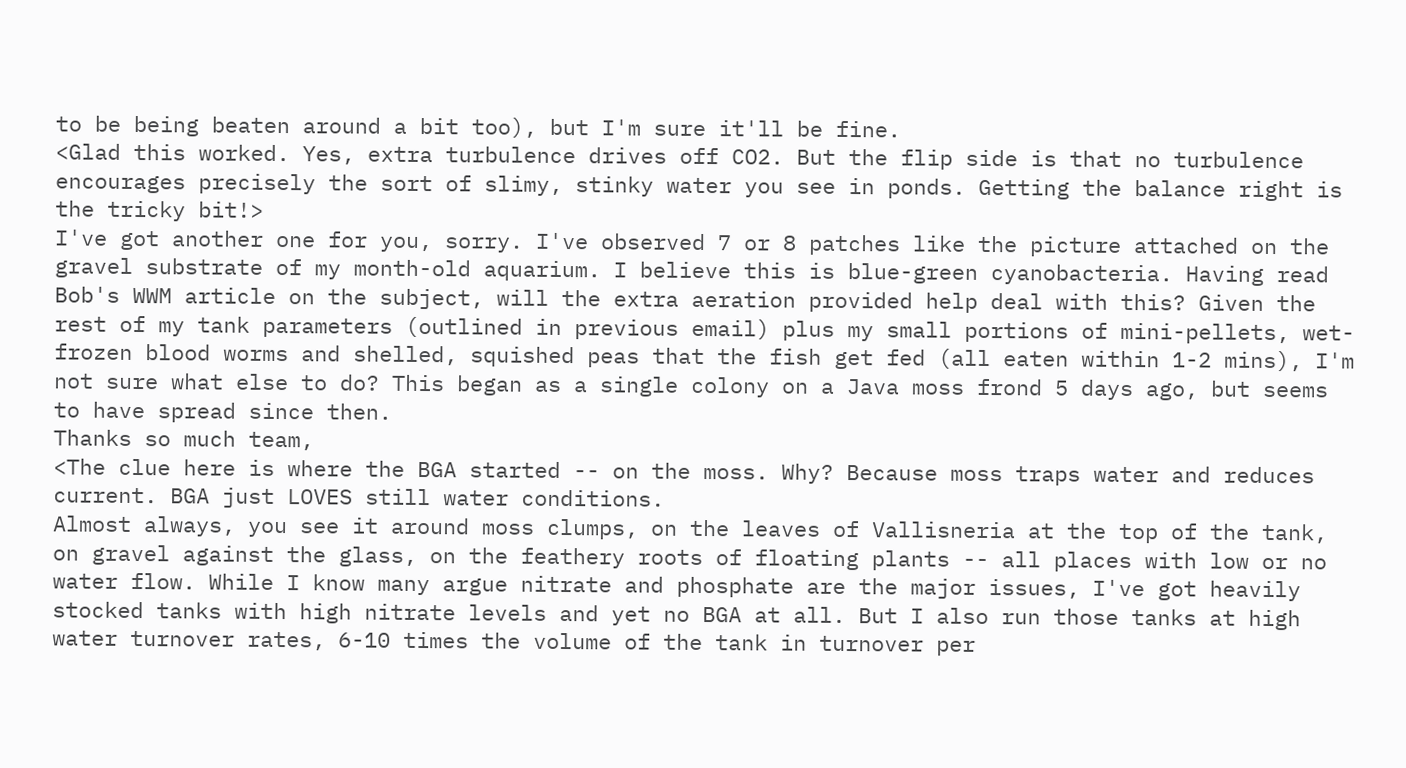to be being beaten around a bit too), but I'm sure it'll be fine.
<Glad this worked. Yes, extra turbulence drives off CO2. But the flip side is that no turbulence encourages precisely the sort of slimy, stinky water you see in ponds. Getting the balance right is the tricky bit!>
I've got another one for you, sorry. I've observed 7 or 8 patches like the picture attached on the gravel substrate of my month-old aquarium. I believe this is blue-green cyanobacteria. Having read Bob's WWM article on the subject, will the extra aeration provided help deal with this? Given the rest of my tank parameters (outlined in previous email) plus my small portions of mini-pellets, wet-frozen blood worms and shelled, squished peas that the fish get fed (all eaten within 1-2 mins), I'm not sure what else to do? This began as a single colony on a Java moss frond 5 days ago, but seems to have spread since then.
Thanks so much team,
<The clue here is where the BGA started -- on the moss. Why? Because moss traps water and reduces current. BGA just LOVES still water conditions.
Almost always, you see it around moss clumps, on the leaves of Vallisneria at the top of the tank, on gravel against the glass, on the feathery roots of floating plants -- all places with low or no water flow. While I know many argue nitrate and phosphate are the major issues, I've got heavily stocked tanks with high nitrate levels and yet no BGA at all. But I also run those tanks at high water turnover rates, 6-10 times the volume of the tank in turnover per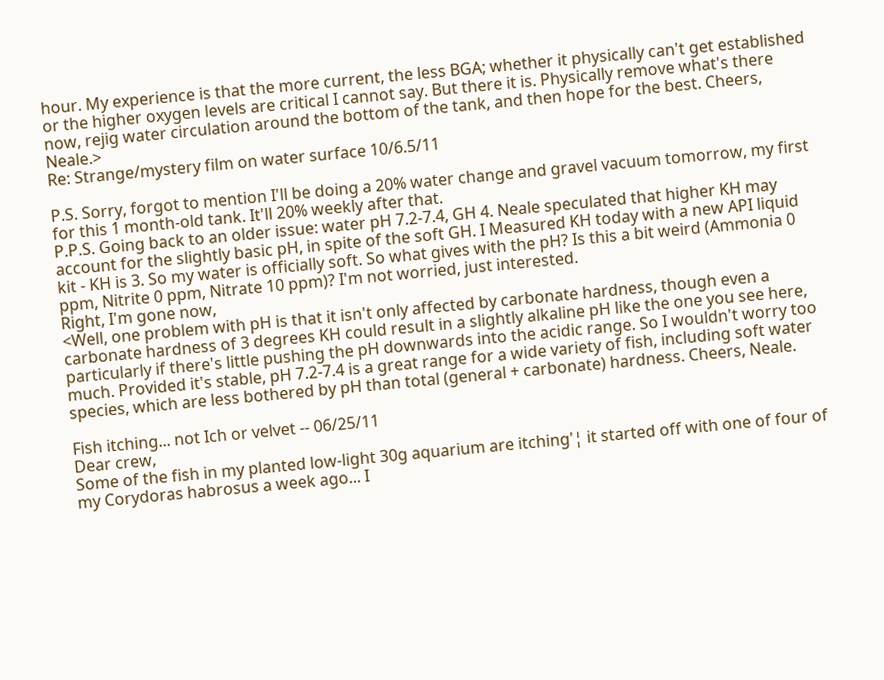hour. My experience is that the more current, the less BGA; whether it physically can't get established or the higher oxygen levels are critical I cannot say. But there it is. Physically remove what's there now, rejig water circulation around the bottom of the tank, and then hope for the best. Cheers, Neale.>
Re: Strange/mystery film on water surface 10/6.5/11

P.S. Sorry, forgot to mention I'll be doing a 20% water change and gravel vacuum tomorrow, my first for this 1 month-old tank. It'll 20% weekly after that.
P.P.S. Going back to an older issue: water pH 7.2-7.4, GH 4. Neale speculated that higher KH may account for the slightly basic pH, in spite of the soft GH. I Measured KH today with a new API liquid kit - KH is 3. So my water is officially soft. So what gives with the pH? Is this a bit weird (Ammonia 0 ppm, Nitrite 0 ppm, Nitrate 10 ppm)? I'm not worried, just interested.
Right, I'm gone now,
<Well, one problem with pH is that it isn't only affected by carbonate hardness, though even a carbonate hardness of 3 degrees KH could result in a slightly alkaline pH like the one you see here, particularly if there's little pushing the pH downwards into the acidic range. So I wouldn't worry too much. Provided it's stable, pH 7.2-7.4 is a great range for a wide variety of fish, including soft water species, which are less bothered by pH than total (general + carbonate) hardness. Cheers, Neale.

Fish itching... not Ich or velvet -- 06/25/11
Dear crew,
Some of the fish in my planted low-light 30g aquarium are itching'¦ it started off with one of four of my Corydoras habrosus a week ago... I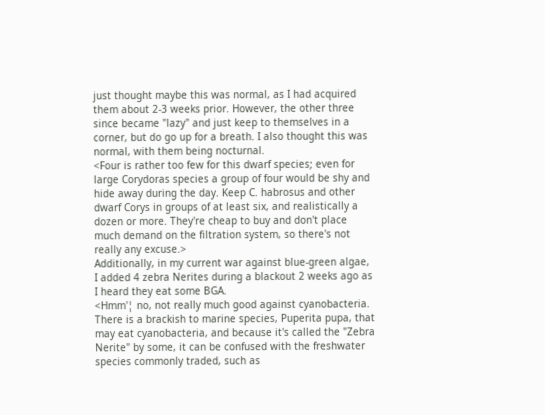just thought maybe this was normal, as I had acquired them about 2-3 weeks prior. However, the other three since became "lazy" and just keep to themselves in a corner, but do go up for a breath. I also thought this was normal, with them being nocturnal.
<Four is rather too few for this dwarf species; even for large Corydoras species a group of four would be shy and hide away during the day. Keep C. habrosus and other dwarf Corys in groups of at least six, and realistically a dozen or more. They're cheap to buy and don't place much demand on the filtration system, so there's not really any excuse.>
Additionally, in my current war against blue-green algae, I added 4 zebra Nerites during a blackout 2 weeks ago as I heard they eat some BGA.
<Hmm'¦ no, not really much good against cyanobacteria. There is a brackish to marine species, Puperita pupa, that may eat cyanobacteria, and because it's called the "Zebra Nerite" by some, it can be confused with the freshwater species commonly traded, such as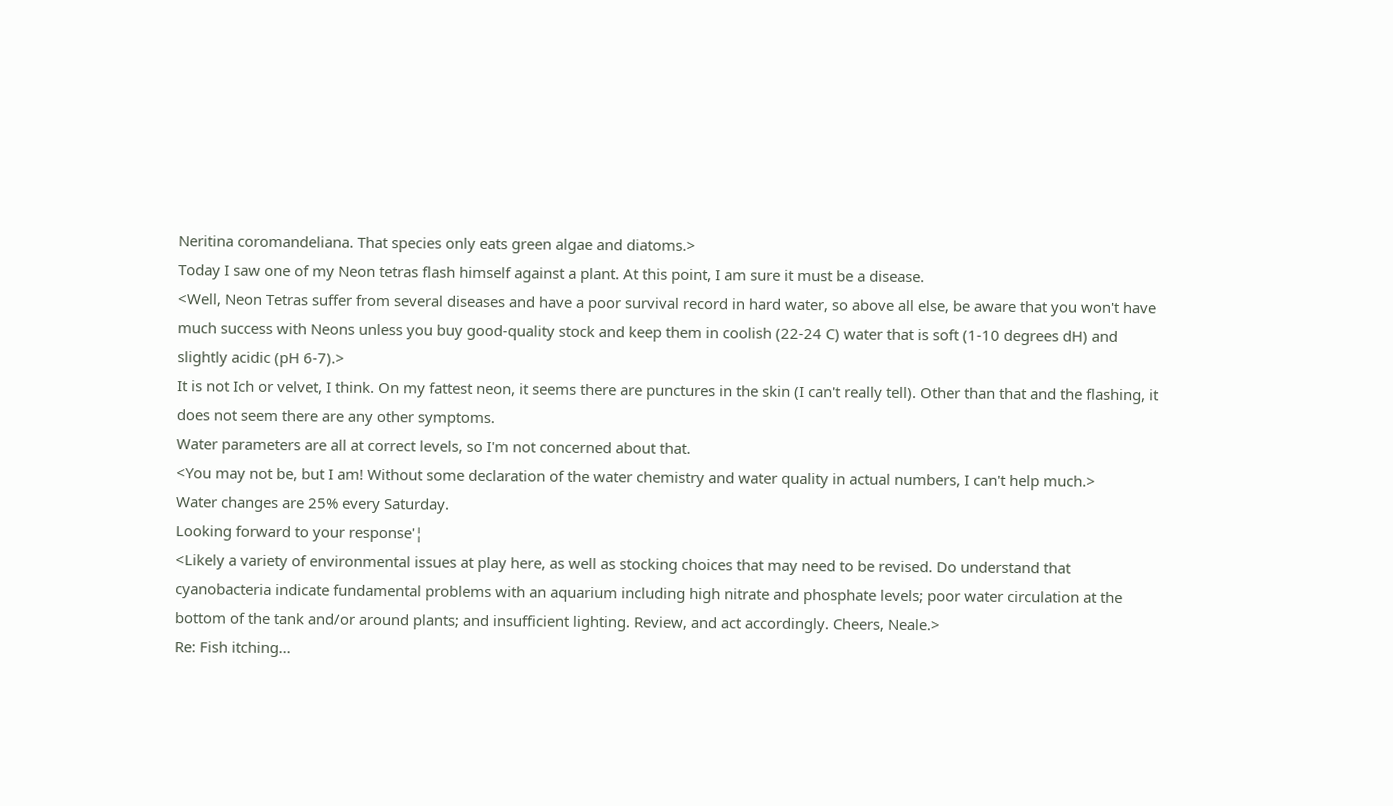Neritina coromandeliana. That species only eats green algae and diatoms.>
Today I saw one of my Neon tetras flash himself against a plant. At this point, I am sure it must be a disease.
<Well, Neon Tetras suffer from several diseases and have a poor survival record in hard water, so above all else, be aware that you won't have much success with Neons unless you buy good-quality stock and keep them in coolish (22-24 C) water that is soft (1-10 degrees dH) and slightly acidic (pH 6-7).>
It is not Ich or velvet, I think. On my fattest neon, it seems there are punctures in the skin (I can't really tell). Other than that and the flashing, it does not seem there are any other symptoms.
Water parameters are all at correct levels, so I'm not concerned about that.
<You may not be, but I am! Without some declaration of the water chemistry and water quality in actual numbers, I can't help much.>
Water changes are 25% every Saturday.
Looking forward to your response'¦
<Likely a variety of environmental issues at play here, as well as stocking choices that may need to be revised. Do understand that cyanobacteria indicate fundamental problems with an aquarium including high nitrate and phosphate levels; poor water circulation at the bottom of the tank and/or around plants; and insufficient lighting. Review, and act accordingly. Cheers, Neale.>
Re: Fish itching...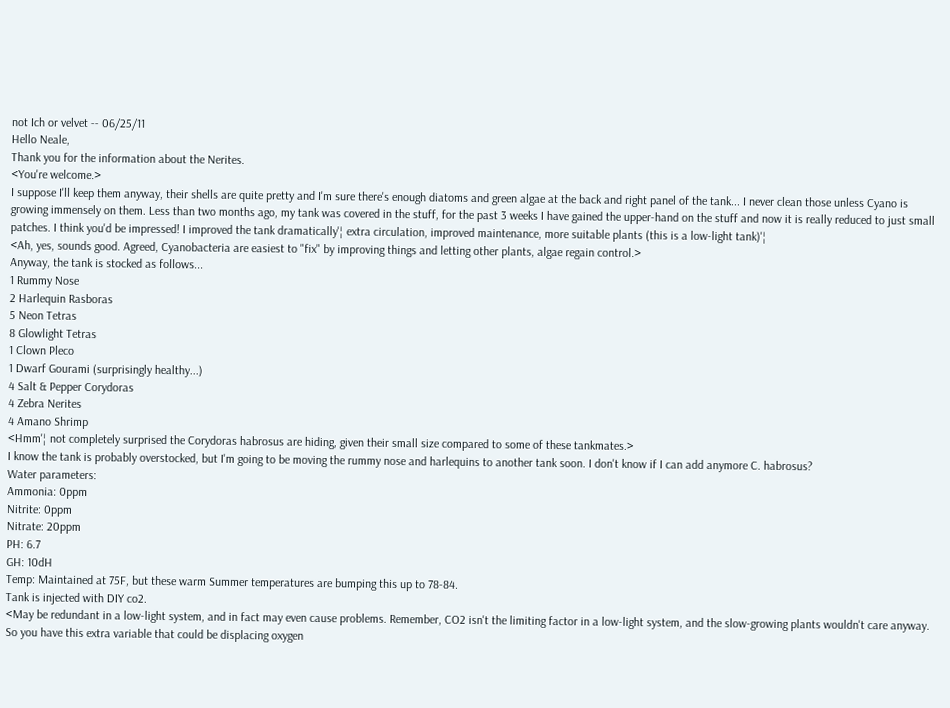not Ich or velvet -- 06/25/11
Hello Neale,
Thank you for the information about the Nerites.
<You're welcome.>
I suppose I'll keep them anyway, their shells are quite pretty and I'm sure there's enough diatoms and green algae at the back and right panel of the tank... I never clean those unless Cyano is growing immensely on them. Less than two months ago, my tank was covered in the stuff, for the past 3 weeks I have gained the upper-hand on the stuff and now it is really reduced to just small patches. I think you'd be impressed! I improved the tank dramatically'¦ extra circulation, improved maintenance, more suitable plants (this is a low-light tank)'¦
<Ah, yes, sounds good. Agreed, Cyanobacteria are easiest to "fix" by improving things and letting other plants, algae regain control.>
Anyway, the tank is stocked as follows...
1 Rummy Nose
2 Harlequin Rasboras
5 Neon Tetras
8 Glowlight Tetras
1 Clown Pleco
1 Dwarf Gourami (surprisingly healthy...)
4 Salt & Pepper Corydoras
4 Zebra Nerites
4 Amano Shrimp
<Hmm'¦ not completely surprised the Corydoras habrosus are hiding, given their small size compared to some of these tankmates.>
I know the tank is probably overstocked, but I'm going to be moving the rummy nose and harlequins to another tank soon. I don't know if I can add anymore C. habrosus?
Water parameters:
Ammonia: 0ppm
Nitrite: 0ppm
Nitrate: 20ppm
PH: 6.7
GH: 10dH
Temp: Maintained at 75F, but these warm Summer temperatures are bumping this up to 78-84.
Tank is injected with DIY co2.
<May be redundant in a low-light system, and in fact may even cause problems. Remember, CO2 isn't the limiting factor in a low-light system, and the slow-growing plants wouldn't care anyway. So you have this extra variable that could be displacing oxygen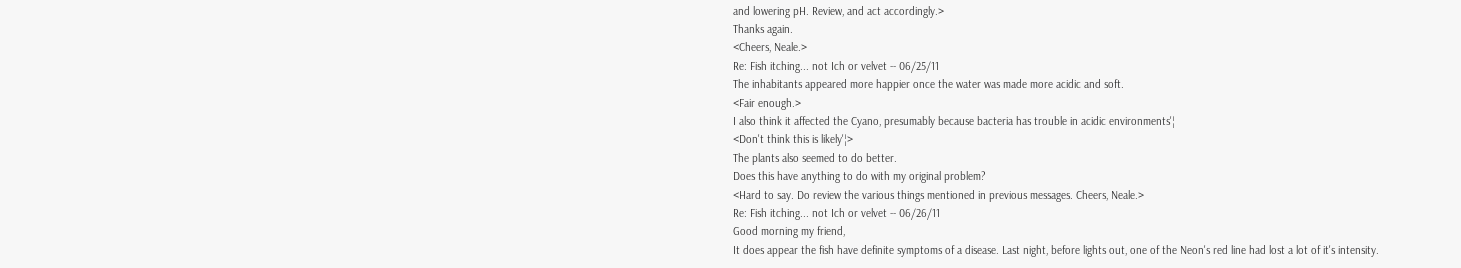and lowering pH. Review, and act accordingly.>
Thanks again.
<Cheers, Neale.>
Re: Fish itching... not Ich or velvet -- 06/25/11
The inhabitants appeared more happier once the water was made more acidic and soft.
<Fair enough.>
I also think it affected the Cyano, presumably because bacteria has trouble in acidic environments'¦
<Don't think this is likely'¦>
The plants also seemed to do better.
Does this have anything to do with my original problem?
<Hard to say. Do review the various things mentioned in previous messages. Cheers, Neale.>
Re: Fish itching... not Ich or velvet -- 06/26/11
Good morning my friend,
It does appear the fish have definite symptoms of a disease. Last night, before lights out, one of the Neon's red line had lost a lot of it's intensity.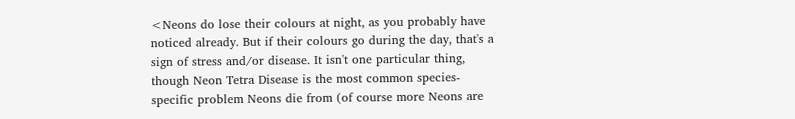<Neons do lose their colours at night, as you probably have noticed already. But if their colours go during the day, that's a sign of stress and/or disease. It isn't one particular thing, though Neon Tetra Disease is the most common species-specific problem Neons die from (of course more Neons are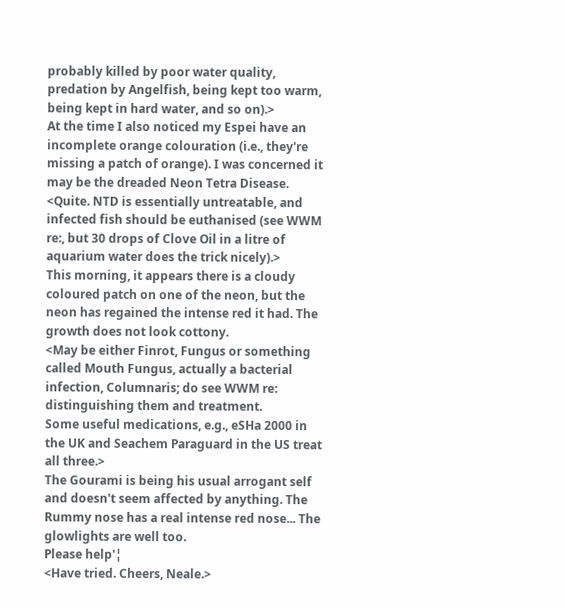probably killed by poor water quality, predation by Angelfish, being kept too warm, being kept in hard water, and so on).>
At the time I also noticed my Espei have an incomplete orange colouration (i.e., they're missing a patch of orange). I was concerned it may be the dreaded Neon Tetra Disease.
<Quite. NTD is essentially untreatable, and infected fish should be euthanised (see WWM re:, but 30 drops of Clove Oil in a litre of aquarium water does the trick nicely).>
This morning, it appears there is a cloudy coloured patch on one of the neon, but the neon has regained the intense red it had. The growth does not look cottony.
<May be either Finrot, Fungus or something called Mouth Fungus, actually a bacterial infection, Columnaris; do see WWM re: distinguishing them and treatment.
Some useful medications, e.g., eSHa 2000 in the UK and Seachem Paraguard in the US treat all three.>
The Gourami is being his usual arrogant self and doesn't seem affected by anything. The Rummy nose has a real intense red nose... The glowlights are well too.
Please help'¦
<Have tried. Cheers, Neale.>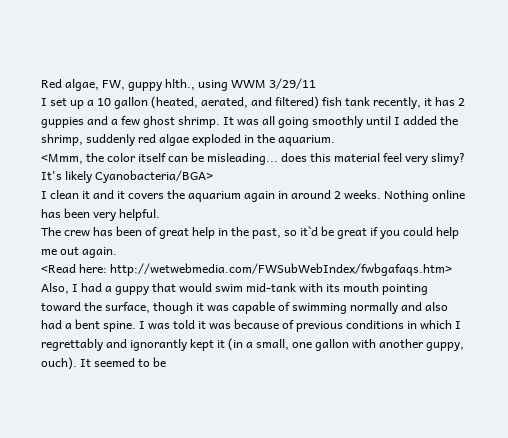Red algae, FW, guppy hlth., using WWM 3/29/11
I set up a 10 gallon (heated, aerated, and filtered) fish tank recently, it has 2 guppies and a few ghost shrimp. It was all going smoothly until I added the shrimp, suddenly red algae exploded in the aquarium.
<Mmm, the color itself can be misleading... does this material feel very slimy? It's likely Cyanobacteria/BGA>
I clean it and it covers the aquarium again in around 2 weeks. Nothing online has been very helpful.
The crew has been of great help in the past, so it`d be great if you could help me out again.
<Read here: http://wetwebmedia.com/FWSubWebIndex/fwbgafaqs.htm>
Also, I had a guppy that would swim mid-tank with its mouth pointing toward the surface, though it was capable of swimming normally and also had a bent spine. I was told it was because of previous conditions in which I regrettably and ignorantly kept it (in a small, one gallon with another guppy, ouch). It seemed to be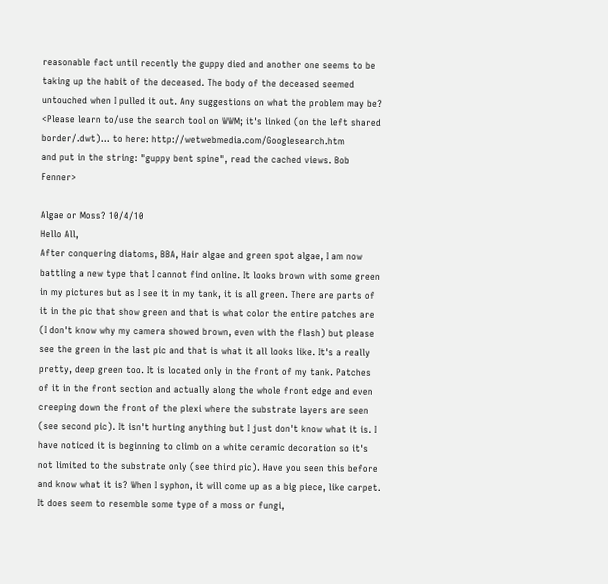reasonable fact until recently the guppy died and another one seems to be taking up the habit of the deceased. The body of the deceased seemed untouched when I pulled it out. Any suggestions on what the problem may be?
<Please learn to/use the search tool on WWM; it's linked (on the left shared border/.dwt)... to here: http://wetwebmedia.com/Googlesearch.htm
and put in the string: "guppy bent spine", read the cached views. Bob Fenner>

Algae or Moss? 10/4/10
Hello All,
After conquering diatoms, BBA, Hair algae and green spot algae, I am now battling a new type that I cannot find online. It looks brown with some green in my pictures but as I see it in my tank, it is all green. There are parts of it in the pic that show green and that is what color the entire patches are (I don't know why my camera showed brown, even with the flash) but please see the green in the last pic and that is what it all looks like. It's a really pretty, deep green too. It is located only in the front of my tank. Patches of it in the front section and actually along the whole front edge and even creeping down the front of the plexi where the substrate layers are seen (see second pic). It isn't hurting anything but I just don't know what it is. I have noticed it is beginning to climb on a white ceramic decoration so it's not limited to the substrate only (see third pic). Have you seen this before and know what it is? When I syphon, it will come up as a big piece, like carpet. It does seem to resemble some type of a moss or fungi,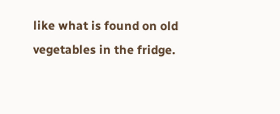like what is found on old vegetables in the fridge.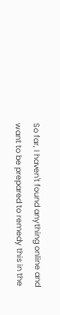So far, I haven't found anything online and want to be prepared to remedy this in the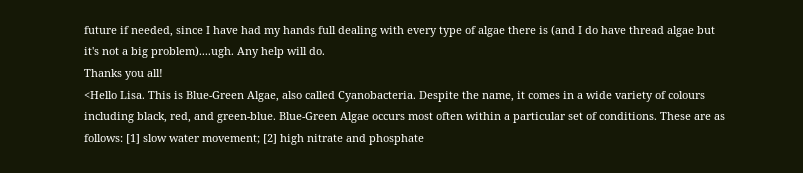future if needed, since I have had my hands full dealing with every type of algae there is (and I do have thread algae but it's not a big problem)....ugh. Any help will do.
Thanks you all!
<Hello Lisa. This is Blue-Green Algae, also called Cyanobacteria. Despite the name, it comes in a wide variety of colours including black, red, and green-blue. Blue-Green Algae occurs most often within a particular set of conditions. These are as follows: [1] slow water movement; [2] high nitrate and phosphate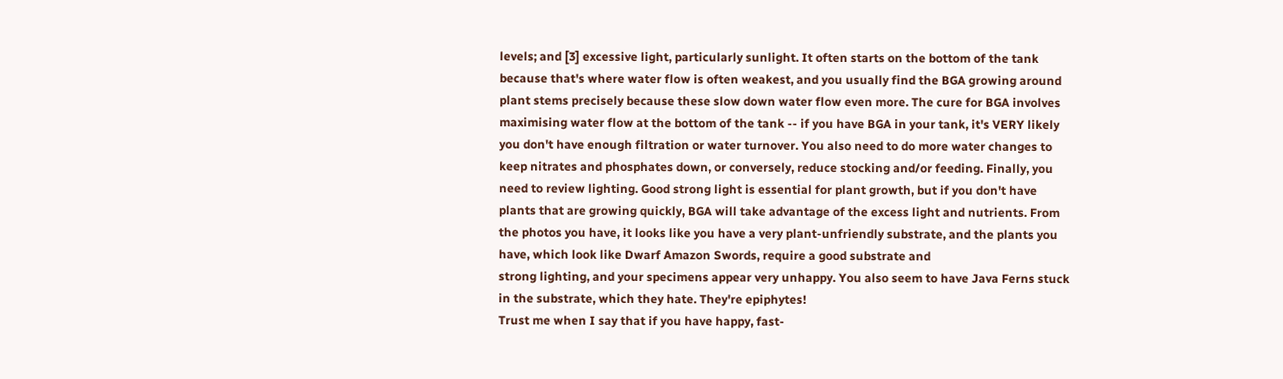levels; and [3] excessive light, particularly sunlight. It often starts on the bottom of the tank because that's where water flow is often weakest, and you usually find the BGA growing around plant stems precisely because these slow down water flow even more. The cure for BGA involves maximising water flow at the bottom of the tank -- if you have BGA in your tank, it's VERY likely you don't have enough filtration or water turnover. You also need to do more water changes to keep nitrates and phosphates down, or conversely, reduce stocking and/or feeding. Finally, you need to review lighting. Good strong light is essential for plant growth, but if you don't have plants that are growing quickly, BGA will take advantage of the excess light and nutrients. From the photos you have, it looks like you have a very plant-unfriendly substrate, and the plants you have, which look like Dwarf Amazon Swords, require a good substrate and
strong lighting, and your specimens appear very unhappy. You also seem to have Java Ferns stuck in the substrate, which they hate. They're epiphytes!
Trust me when I say that if you have happy, fast-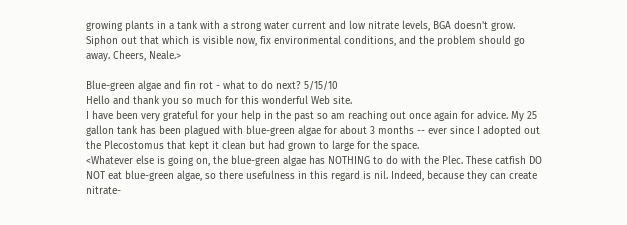growing plants in a tank with a strong water current and low nitrate levels, BGA doesn't grow.
Siphon out that which is visible now, fix environmental conditions, and the problem should go away. Cheers, Neale.>

Blue-green algae and fin rot - what to do next? 5/15/10
Hello and thank you so much for this wonderful Web site.
I have been very grateful for your help in the past so am reaching out once again for advice. My 25 gallon tank has been plagued with blue-green algae for about 3 months -- ever since I adopted out the Plecostomus that kept it clean but had grown to large for the space.
<Whatever else is going on, the blue-green algae has NOTHING to do with the Plec. These catfish DO NOT eat blue-green algae, so there usefulness in this regard is nil. Indeed, because they can create nitrate-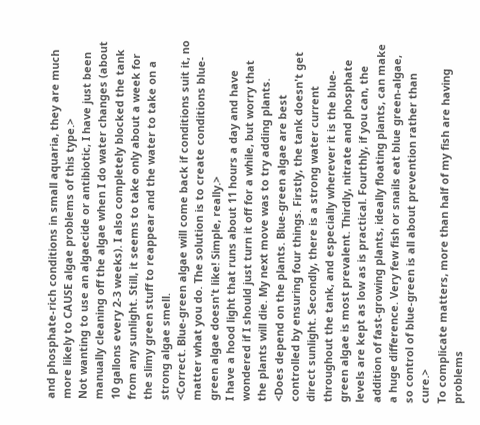and phosphate-rich conditions in small aquaria, they are much more likely to CAUSE algae problems of this type.>
Not wanting to use an algaecide or antibiotic, I have just been manually cleaning off the algae when I do water changes (about 10 gallons every 2-3 weeks). I also completely blocked the tank from any sunlight. Still, it seems to take only about a week for the slimy green stuff to reappear and the water to take on a strong algae smell.
<Correct. Blue-green algae will come back if conditions suit it, no matter what you do. The solution is to create conditions blue-green algae doesn't like! Simple, really.>
I have a hood light that runs about 11 hours a day and have wondered if I should just turn it off for a while, but worry that the plants will die. My next move was to try adding plants.
<Does depend on the plants. Blue-green algae are best controlled by ensuring four things. Firstly, the tank doesn't get direct sunlight. Secondly, there is a strong water current throughout the tank, and especially wherever it is the blue-green algae is most prevalent. Thirdly, nitrate and phosphate levels are kept as low as is practical. Fourthly, if you can, the addition of fast-growing plants, ideally floating plants, can make a huge difference. Very few fish or snails eat blue green-algae, so control of blue-green is all about prevention rather than cure.>
To complicate matters, more than half of my fish are having problems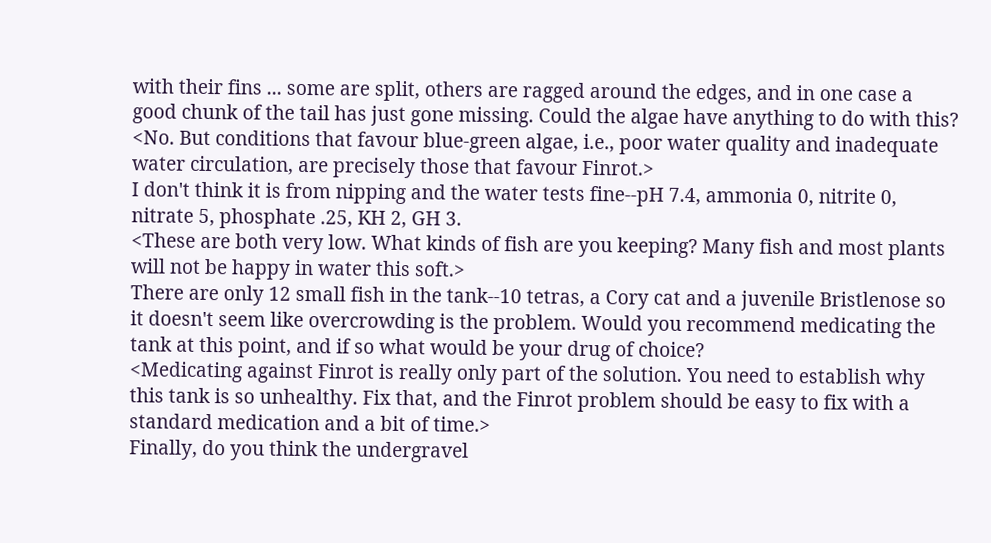with their fins ... some are split, others are ragged around the edges, and in one case a good chunk of the tail has just gone missing. Could the algae have anything to do with this?
<No. But conditions that favour blue-green algae, i.e., poor water quality and inadequate water circulation, are precisely those that favour Finrot.>
I don't think it is from nipping and the water tests fine--pH 7.4, ammonia 0, nitrite 0, nitrate 5, phosphate .25, KH 2, GH 3.
<These are both very low. What kinds of fish are you keeping? Many fish and most plants will not be happy in water this soft.>
There are only 12 small fish in the tank--10 tetras, a Cory cat and a juvenile Bristlenose so it doesn't seem like overcrowding is the problem. Would you recommend medicating the tank at this point, and if so what would be your drug of choice?
<Medicating against Finrot is really only part of the solution. You need to establish why this tank is so unhealthy. Fix that, and the Finrot problem should be easy to fix with a standard medication and a bit of time.>
Finally, do you think the undergravel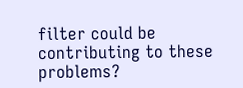filter could be contributing to these problems?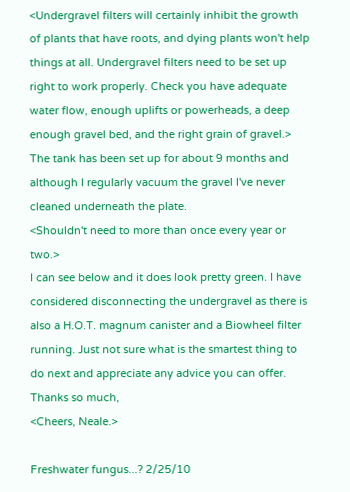<Undergravel filters will certainly inhibit the growth of plants that have roots, and dying plants won't help things at all. Undergravel filters need to be set up right to work properly. Check you have adequate water flow, enough uplifts or powerheads, a deep enough gravel bed, and the right grain of gravel.>
The tank has been set up for about 9 months and although I regularly vacuum the gravel I've never cleaned underneath the plate.
<Shouldn't need to more than once every year or two.>
I can see below and it does look pretty green. I have considered disconnecting the undergravel as there is also a H.O.T. magnum canister and a Biowheel filter running. Just not sure what is the smartest thing to do next and appreciate any advice you can offer.
Thanks so much,
<Cheers, Neale.>

Freshwater fungus...? 2/25/10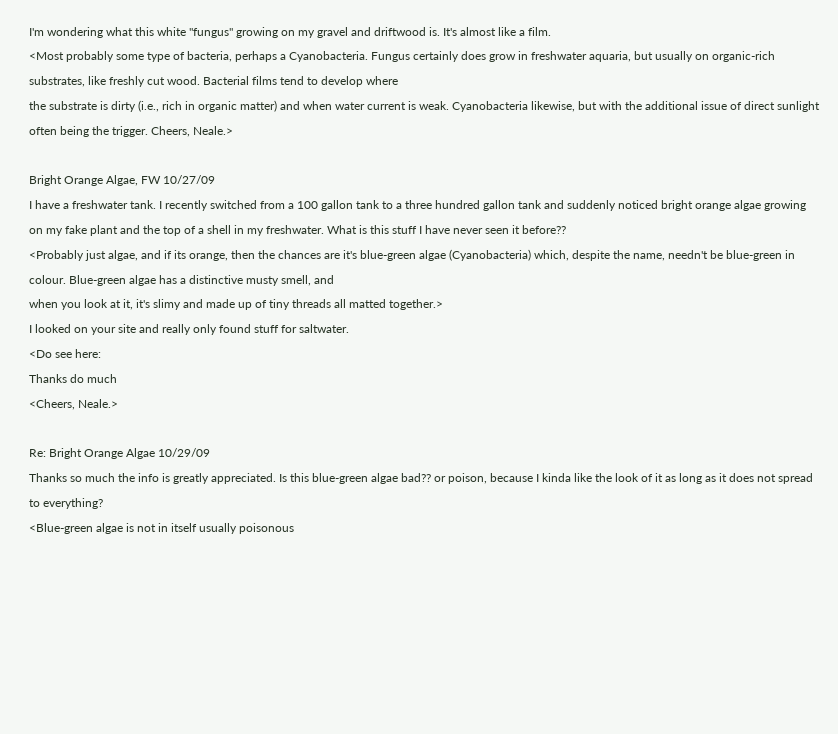I'm wondering what this white "fungus" growing on my gravel and driftwood is. It's almost like a film.
<Most probably some type of bacteria, perhaps a Cyanobacteria. Fungus certainly does grow in freshwater aquaria, but usually on organic-rich substrates, like freshly cut wood. Bacterial films tend to develop where
the substrate is dirty (i.e., rich in organic matter) and when water current is weak. Cyanobacteria likewise, but with the additional issue of direct sunlight often being the trigger. Cheers, Neale.>

Bright Orange Algae, FW 10/27/09
I have a freshwater tank. I recently switched from a 100 gallon tank to a three hundred gallon tank and suddenly noticed bright orange algae growing on my fake plant and the top of a shell in my freshwater. What is this stuff I have never seen it before??
<Probably just algae, and if its orange, then the chances are it's blue-green algae (Cyanobacteria) which, despite the name, needn't be blue-green in colour. Blue-green algae has a distinctive musty smell, and
when you look at it, it's slimy and made up of tiny threads all matted together.>
I looked on your site and really only found stuff for saltwater.
<Do see here:
Thanks do much
<Cheers, Neale.>

Re: Bright Orange Algae 10/29/09
Thanks so much the info is greatly appreciated. Is this blue-green algae bad?? or poison, because I kinda like the look of it as long as it does not spread to everything?
<Blue-green algae is not in itself usually poisonous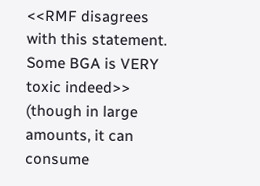<<RMF disagrees with this statement. Some BGA is VERY toxic indeed>>
(though in large amounts, it can consume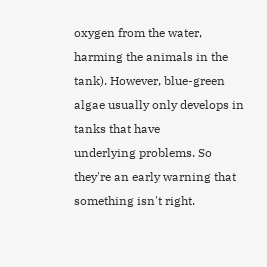oxygen from the water, harming the animals in the tank). However, blue-green algae usually only develops in tanks that have
underlying problems. So they're an early warning that something isn't right.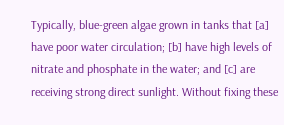Typically, blue-green algae grown in tanks that [a] have poor water circulation; [b] have high levels of nitrate and phosphate in the water; and [c] are receiving strong direct sunlight. Without fixing these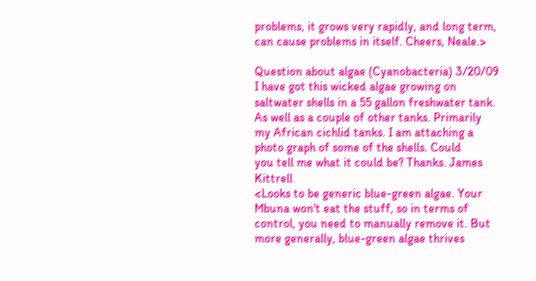problems, it grows very rapidly, and long term, can cause problems in itself. Cheers, Neale.>

Question about algae (Cyanobacteria) 3/20/09
I have got this wicked algae growing on saltwater shells in a 55 gallon freshwater tank. As well as a couple of other tanks. Primarily my African cichlid tanks. I am attaching a photo graph of some of the shells. Could
you tell me what it could be? Thanks. James Kittrell
<Looks to be generic blue-green algae. Your Mbuna won't eat the stuff, so in terms of control, you need to manually remove it. But more generally, blue-green algae thrives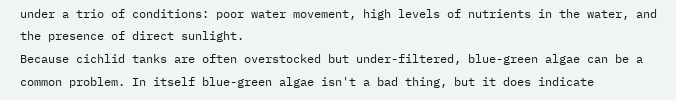under a trio of conditions: poor water movement, high levels of nutrients in the water, and the presence of direct sunlight.
Because cichlid tanks are often overstocked but under-filtered, blue-green algae can be a common problem. In itself blue-green algae isn't a bad thing, but it does indicate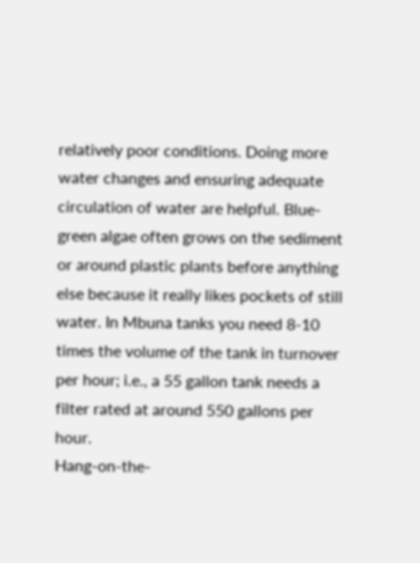relatively poor conditions. Doing more water changes and ensuring adequate circulation of water are helpful. Blue-green algae often grows on the sediment or around plastic plants before anything else because it really likes pockets of still water. In Mbuna tanks you need 8-10 times the volume of the tank in turnover per hour; i.e., a 55 gallon tank needs a filter rated at around 550 gallons per hour.
Hang-on-the-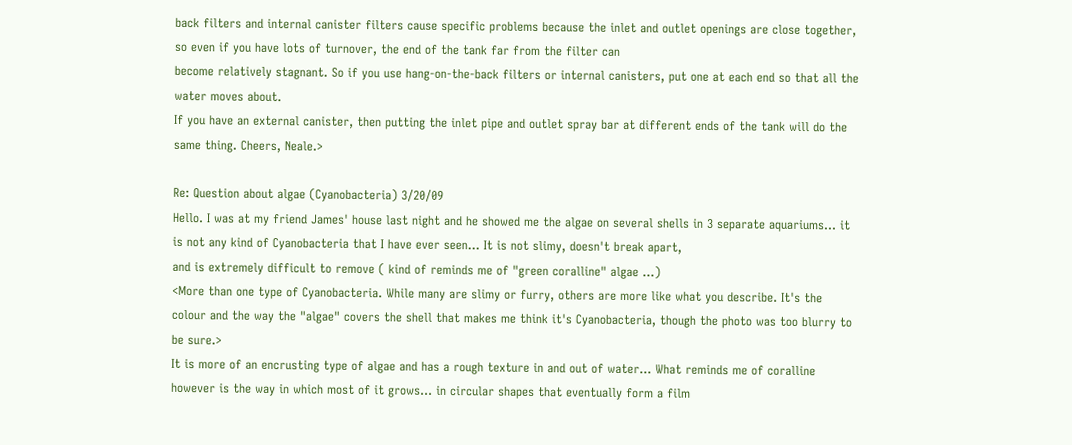back filters and internal canister filters cause specific problems because the inlet and outlet openings are close together, so even if you have lots of turnover, the end of the tank far from the filter can
become relatively stagnant. So if you use hang-on-the-back filters or internal canisters, put one at each end so that all the water moves about.
If you have an external canister, then putting the inlet pipe and outlet spray bar at different ends of the tank will do the same thing. Cheers, Neale.>

Re: Question about algae (Cyanobacteria) 3/20/09
Hello. I was at my friend James' house last night and he showed me the algae on several shells in 3 separate aquariums... it is not any kind of Cyanobacteria that I have ever seen... It is not slimy, doesn't break apart,
and is extremely difficult to remove ( kind of reminds me of "green coralline" algae ...)
<More than one type of Cyanobacteria. While many are slimy or furry, others are more like what you describe. It's the colour and the way the "algae" covers the shell that makes me think it's Cyanobacteria, though the photo was too blurry to be sure.>
It is more of an encrusting type of algae and has a rough texture in and out of water... What reminds me of coralline however is the way in which most of it grows... in circular shapes that eventually form a film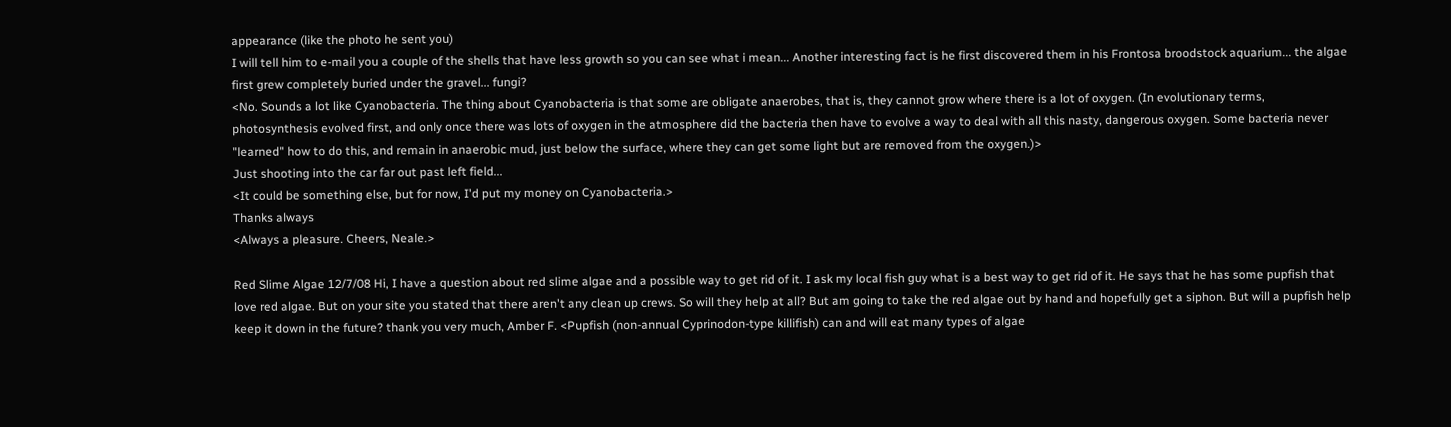appearance (like the photo he sent you)
I will tell him to e-mail you a couple of the shells that have less growth so you can see what i mean... Another interesting fact is he first discovered them in his Frontosa broodstock aquarium... the algae first grew completely buried under the gravel... fungi?
<No. Sounds a lot like Cyanobacteria. The thing about Cyanobacteria is that some are obligate anaerobes, that is, they cannot grow where there is a lot of oxygen. (In evolutionary terms, photosynthesis evolved first, and only once there was lots of oxygen in the atmosphere did the bacteria then have to evolve a way to deal with all this nasty, dangerous oxygen. Some bacteria never "learned" how to do this, and remain in anaerobic mud, just below the surface, where they can get some light but are removed from the oxygen.)>
Just shooting into the car far out past left field...
<It could be something else, but for now, I'd put my money on Cyanobacteria.>
Thanks always
<Always a pleasure. Cheers, Neale.>

Red Slime Algae 12/7/08 Hi, I have a question about red slime algae and a possible way to get rid of it. I ask my local fish guy what is a best way to get rid of it. He says that he has some pupfish that love red algae. But on your site you stated that there aren't any clean up crews. So will they help at all? But am going to take the red algae out by hand and hopefully get a siphon. But will a pupfish help keep it down in the future? thank you very much, Amber F. <Pupfish (non-annual Cyprinodon-type killifish) can and will eat many types of algae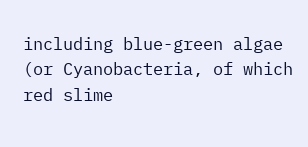including blue-green algae (or Cyanobacteria, of which red slime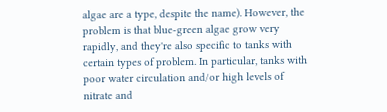algae are a type, despite the name). However, the problem is that blue-green algae grow very rapidly, and they're also specific to tanks with certain types of problem. In particular, tanks with poor water circulation and/or high levels of nitrate and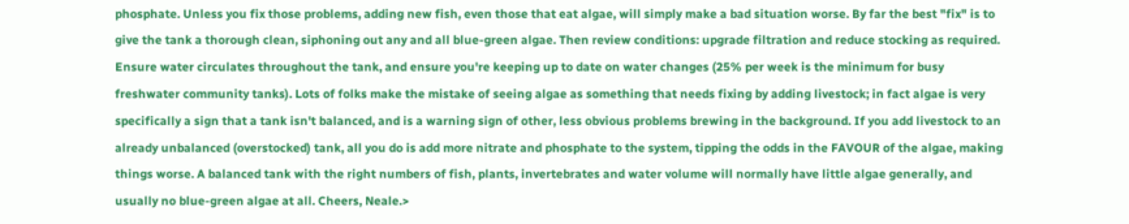phosphate. Unless you fix those problems, adding new fish, even those that eat algae, will simply make a bad situation worse. By far the best "fix" is to give the tank a thorough clean, siphoning out any and all blue-green algae. Then review conditions: upgrade filtration and reduce stocking as required. Ensure water circulates throughout the tank, and ensure you're keeping up to date on water changes (25% per week is the minimum for busy freshwater community tanks). Lots of folks make the mistake of seeing algae as something that needs fixing by adding livestock; in fact algae is very specifically a sign that a tank isn't balanced, and is a warning sign of other, less obvious problems brewing in the background. If you add livestock to an already unbalanced (overstocked) tank, all you do is add more nitrate and phosphate to the system, tipping the odds in the FAVOUR of the algae, making things worse. A balanced tank with the right numbers of fish, plants, invertebrates and water volume will normally have little algae generally, and usually no blue-green algae at all. Cheers, Neale.>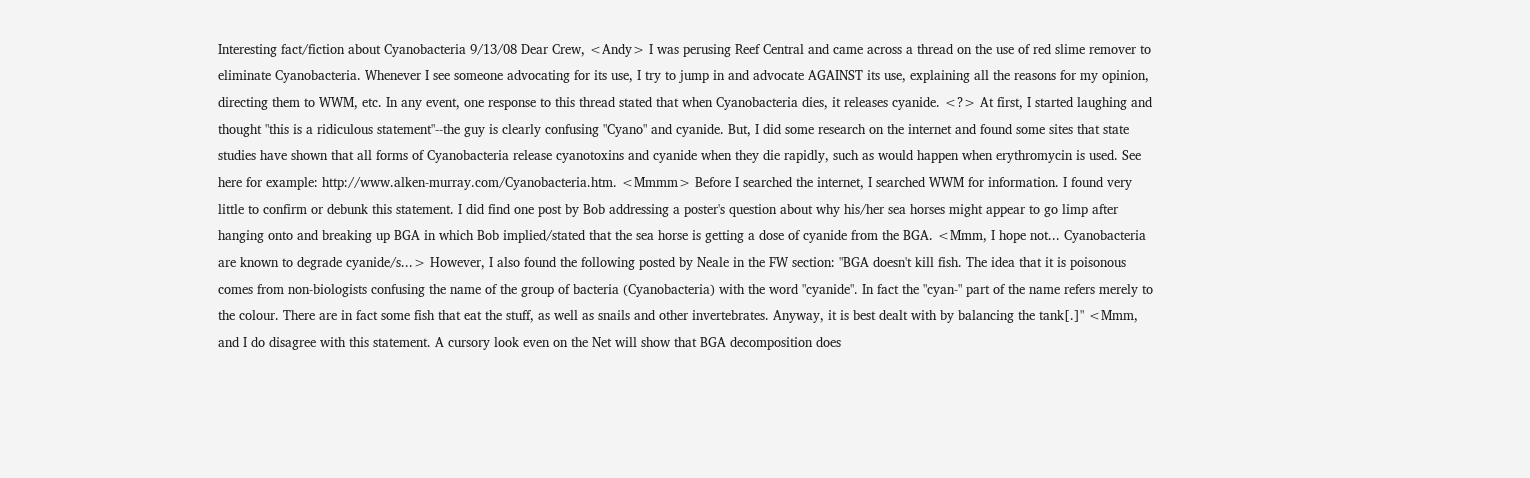Interesting fact/fiction about Cyanobacteria 9/13/08 Dear Crew, <Andy> I was perusing Reef Central and came across a thread on the use of red slime remover to eliminate Cyanobacteria. Whenever I see someone advocating for its use, I try to jump in and advocate AGAINST its use, explaining all the reasons for my opinion, directing them to WWM, etc. In any event, one response to this thread stated that when Cyanobacteria dies, it releases cyanide. <?> At first, I started laughing and thought "this is a ridiculous statement"--the guy is clearly confusing "Cyano" and cyanide. But, I did some research on the internet and found some sites that state studies have shown that all forms of Cyanobacteria release cyanotoxins and cyanide when they die rapidly, such as would happen when erythromycin is used. See here for example: http://www.alken-murray.com/Cyanobacteria.htm. <Mmmm> Before I searched the internet, I searched WWM for information. I found very little to confirm or debunk this statement. I did find one post by Bob addressing a poster's question about why his/her sea horses might appear to go limp after hanging onto and breaking up BGA in which Bob implied/stated that the sea horse is getting a dose of cyanide from the BGA. <Mmm, I hope not... Cyanobacteria are known to degrade cyanide/s...> However, I also found the following posted by Neale in the FW section: "BGA doesn't kill fish. The idea that it is poisonous comes from non-biologists confusing the name of the group of bacteria (Cyanobacteria) with the word "cyanide". In fact the "cyan-" part of the name refers merely to the colour. There are in fact some fish that eat the stuff, as well as snails and other invertebrates. Anyway, it is best dealt with by balancing the tank[.]" <Mmm, and I do disagree with this statement. A cursory look even on the Net will show that BGA decomposition does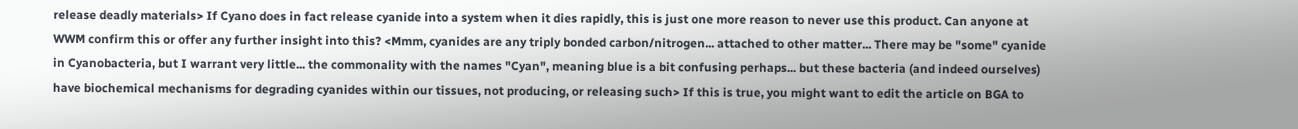release deadly materials> If Cyano does in fact release cyanide into a system when it dies rapidly, this is just one more reason to never use this product. Can anyone at WWM confirm this or offer any further insight into this? <Mmm, cyanides are any triply bonded carbon/nitrogen... attached to other matter... There may be "some" cyanide in Cyanobacteria, but I warrant very little... the commonality with the names "Cyan", meaning blue is a bit confusing perhaps... but these bacteria (and indeed ourselves) have biochemical mechanisms for degrading cyanides within our tissues, not producing, or releasing such> If this is true, you might want to edit the article on BGA to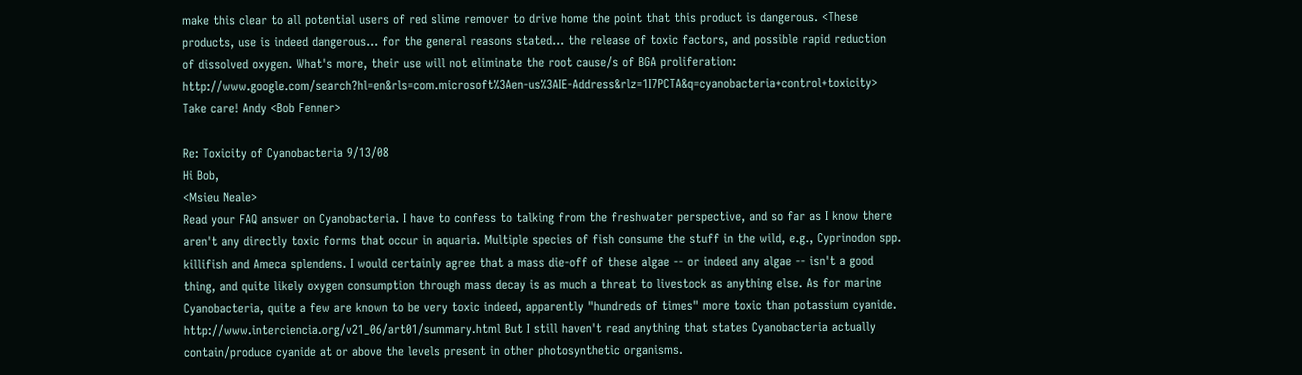make this clear to all potential users of red slime remover to drive home the point that this product is dangerous. <These products, use is indeed dangerous... for the general reasons stated... the release of toxic factors, and possible rapid reduction of dissolved oxygen. What's more, their use will not eliminate the root cause/s of BGA proliferation: http://www.google.com/search?hl=en&rls=com.microsoft%3Aen-us%3AIE-Address&rlz=1I7PCTA&q=cyanobacteria+control+toxicity> Take care! Andy <Bob Fenner>

Re: Toxicity of Cyanobacteria 9/13/08
Hi Bob,
<Msieu Neale>
Read your FAQ answer on Cyanobacteria. I have to confess to talking from the freshwater perspective, and so far as I know there aren't any directly toxic forms that occur in aquaria. Multiple species of fish consume the stuff in the wild, e.g., Cyprinodon spp. killifish and Ameca splendens. I would certainly agree that a mass die-off of these algae -- or indeed any algae -- isn't a good thing, and quite likely oxygen consumption through mass decay is as much a threat to livestock as anything else. As for marine Cyanobacteria, quite a few are known to be very toxic indeed, apparently "hundreds of times" more toxic than potassium cyanide. http://www.interciencia.org/v21_06/art01/summary.html But I still haven't read anything that states Cyanobacteria actually contain/produce cyanide at or above the levels present in other photosynthetic organisms.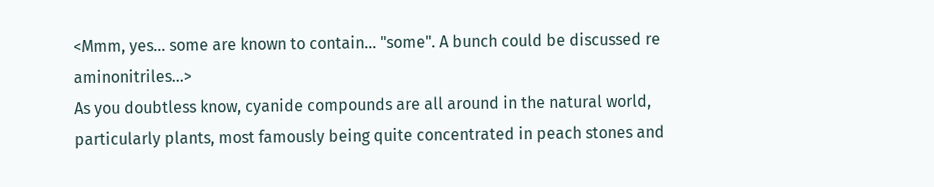<Mmm, yes... some are known to contain... "some". A bunch could be discussed re aminonitriles...>
As you doubtless know, cyanide compounds are all around in the natural world, particularly plants, most famously being quite concentrated in peach stones and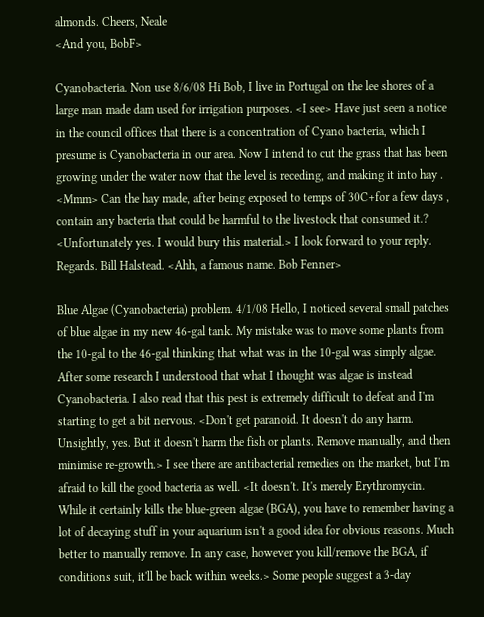almonds. Cheers, Neale
<And you, BobF>

Cyanobacteria. Non use 8/6/08 Hi Bob, I live in Portugal on the lee shores of a large man made dam used for irrigation purposes. <I see> Have just seen a notice in the council offices that there is a concentration of Cyano bacteria, which I presume is Cyanobacteria in our area. Now I intend to cut the grass that has been growing under the water now that the level is receding, and making it into hay . <Mmm> Can the hay made, after being exposed to temps of 30C+for a few days , contain any bacteria that could be harmful to the livestock that consumed it.? <Unfortunately yes. I would bury this material.> I look forward to your reply. Regards. Bill Halstead. <Ahh, a famous name. Bob Fenner>

Blue Algae (Cyanobacteria) problem. 4/1/08 Hello, I noticed several small patches of blue algae in my new 46-gal tank. My mistake was to move some plants from the 10-gal to the 46-gal thinking that what was in the 10-gal was simply algae. After some research I understood that what I thought was algae is instead Cyanobacteria. I also read that this pest is extremely difficult to defeat and I'm starting to get a bit nervous. <Don't get paranoid. It doesn't do any harm. Unsightly, yes. But it doesn't harm the fish or plants. Remove manually, and then minimise re-growth.> I see there are antibacterial remedies on the market, but I'm afraid to kill the good bacteria as well. <It doesn't. It's merely Erythromycin. While it certainly kills the blue-green algae (BGA), you have to remember having a lot of decaying stuff in your aquarium isn't a good idea for obvious reasons. Much better to manually remove. In any case, however you kill/remove the BGA, if conditions suit, it'll be back within weeks.> Some people suggest a 3-day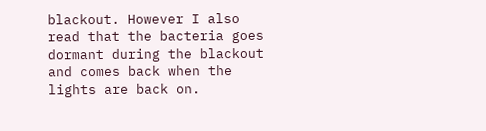blackout. However I also read that the bacteria goes dormant during the blackout and comes back when the lights are back on.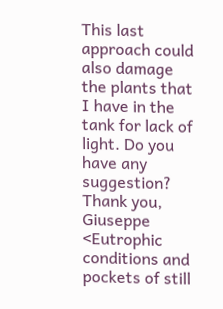This last approach could also damage the plants that I have in the tank for lack of light. Do you have any suggestion? Thank you, Giuseppe <Eutrophic conditions and pockets of still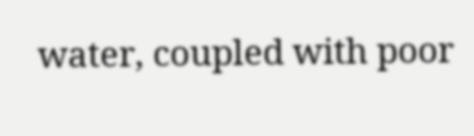water, coupled with poor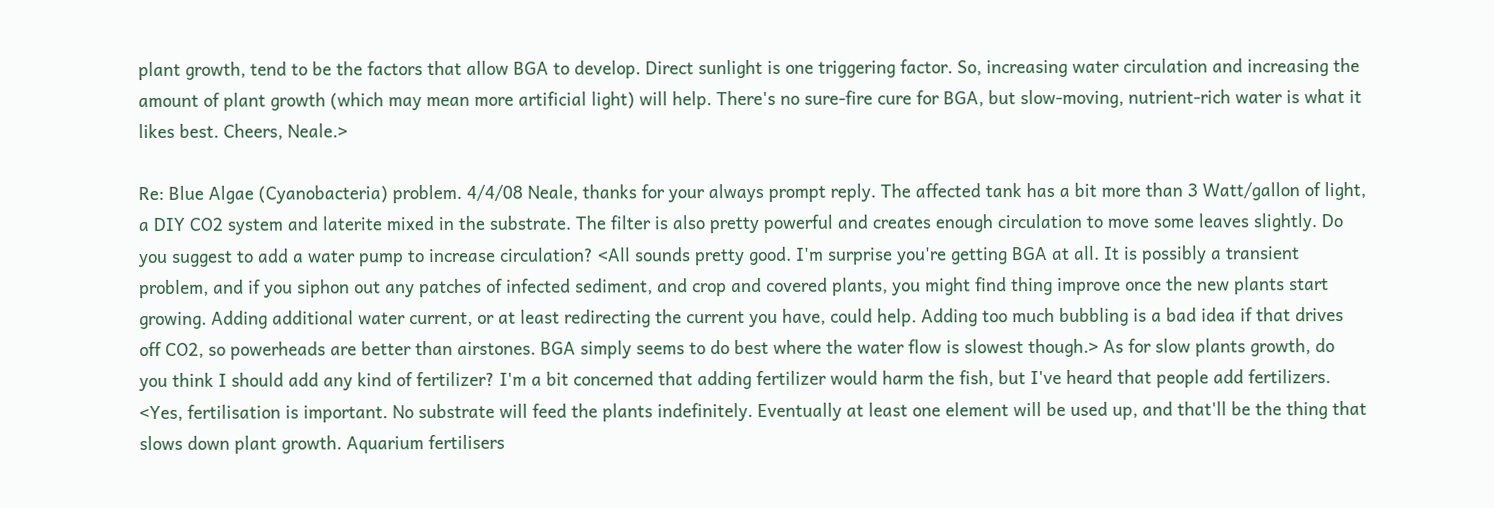plant growth, tend to be the factors that allow BGA to develop. Direct sunlight is one triggering factor. So, increasing water circulation and increasing the amount of plant growth (which may mean more artificial light) will help. There's no sure-fire cure for BGA, but slow-moving, nutrient-rich water is what it likes best. Cheers, Neale.>

Re: Blue Algae (Cyanobacteria) problem. 4/4/08 Neale, thanks for your always prompt reply. The affected tank has a bit more than 3 Watt/gallon of light, a DIY CO2 system and laterite mixed in the substrate. The filter is also pretty powerful and creates enough circulation to move some leaves slightly. Do you suggest to add a water pump to increase circulation? <All sounds pretty good. I'm surprise you're getting BGA at all. It is possibly a transient problem, and if you siphon out any patches of infected sediment, and crop and covered plants, you might find thing improve once the new plants start growing. Adding additional water current, or at least redirecting the current you have, could help. Adding too much bubbling is a bad idea if that drives off CO2, so powerheads are better than airstones. BGA simply seems to do best where the water flow is slowest though.> As for slow plants growth, do you think I should add any kind of fertilizer? I'm a bit concerned that adding fertilizer would harm the fish, but I've heard that people add fertilizers. <Yes, fertilisation is important. No substrate will feed the plants indefinitely. Eventually at least one element will be used up, and that'll be the thing that slows down plant growth. Aquarium fertilisers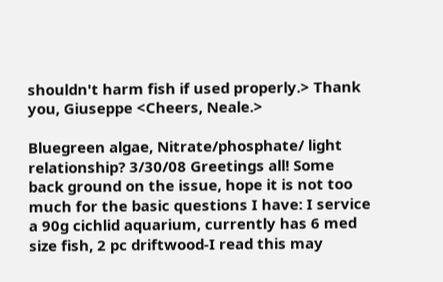shouldn't harm fish if used properly.> Thank you, Giuseppe <Cheers, Neale.>

Bluegreen algae, Nitrate/phosphate/ light relationship? 3/30/08 Greetings all! Some back ground on the issue, hope it is not too much for the basic questions I have: I service a 90g cichlid aquarium, currently has 6 med size fish, 2 pc driftwood-I read this may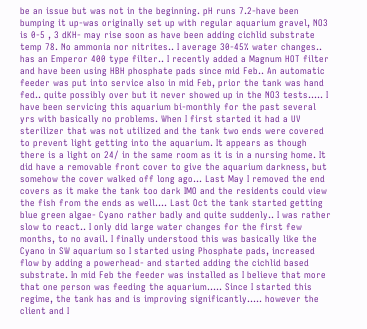be an issue but was not in the beginning. pH runs 7.2-have been bumping it up-was originally set up with regular aquarium gravel, NO3 is 0-5 , 3 dKH- may rise soon as have been adding cichlid substrate temp 78. No ammonia nor nitrites.. I average 30-45% water changes.. has an Emperor 400 type filter.. I recently added a Magnum HOT filter and have been using HBH phosphate pads since mid Feb.. An automatic feeder was put into service also in mid Feb, prior the tank was hand fed.. quite possibly over but it never showed up in the NO3 tests..... I have been servicing this aquarium bi-monthly for the past several yrs with basically no problems. When I first started it had a UV sterilizer that was not utilized and the tank two ends were covered to prevent light getting into the aquarium. It appears as though there is a light on 24/ in the same room as it is in a nursing home. It did have a removable front cover to give the aquarium darkness, but somehow the cover walked off long ago... Last May I removed the end covers as it make the tank too dark IMO and the residents could view the fish from the ends as well.... Last Oct the tank started getting blue green algae- Cyano rather badly and quite suddenly.. I was rather slow to react.. I only did large water changes for the first few months, to no avail. I finally understood this was basically like the Cyano in SW aquarium so I started using Phosphate pads, increased flow by adding a powerhead- and started adding the cichlid based substrate. In mid Feb the feeder was installed as I believe that more that one person was feeding the aquarium..... Since I started this regime, the tank has and is improving significantly..... however the client and I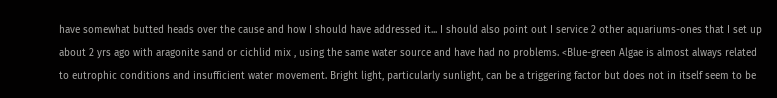have somewhat butted heads over the cause and how I should have addressed it... I should also point out I service 2 other aquariums-ones that I set up about 2 yrs ago with aragonite sand or cichlid mix , using the same water source and have had no problems. <Blue-green Algae is almost always related to eutrophic conditions and insufficient water movement. Bright light, particularly sunlight, can be a triggering factor but does not in itself seem to be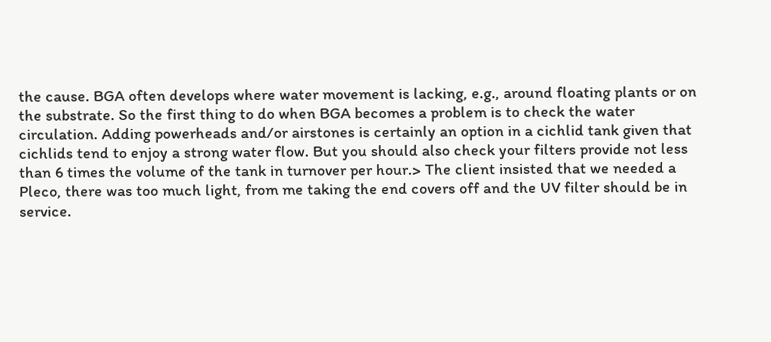the cause. BGA often develops where water movement is lacking, e.g., around floating plants or on the substrate. So the first thing to do when BGA becomes a problem is to check the water circulation. Adding powerheads and/or airstones is certainly an option in a cichlid tank given that cichlids tend to enjoy a strong water flow. But you should also check your filters provide not less than 6 times the volume of the tank in turnover per hour.> The client insisted that we needed a Pleco, there was too much light, from me taking the end covers off and the UV filter should be in service.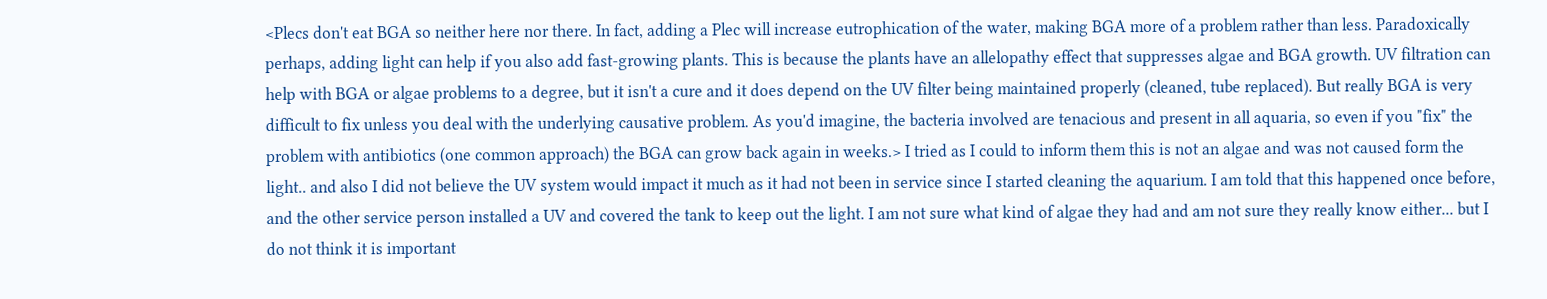<Plecs don't eat BGA so neither here nor there. In fact, adding a Plec will increase eutrophication of the water, making BGA more of a problem rather than less. Paradoxically perhaps, adding light can help if you also add fast-growing plants. This is because the plants have an allelopathy effect that suppresses algae and BGA growth. UV filtration can help with BGA or algae problems to a degree, but it isn't a cure and it does depend on the UV filter being maintained properly (cleaned, tube replaced). But really BGA is very difficult to fix unless you deal with the underlying causative problem. As you'd imagine, the bacteria involved are tenacious and present in all aquaria, so even if you "fix" the problem with antibiotics (one common approach) the BGA can grow back again in weeks.> I tried as I could to inform them this is not an algae and was not caused form the light.. and also I did not believe the UV system would impact it much as it had not been in service since I started cleaning the aquarium. I am told that this happened once before, and the other service person installed a UV and covered the tank to keep out the light. I am not sure what kind of algae they had and am not sure they really know either... but I do not think it is important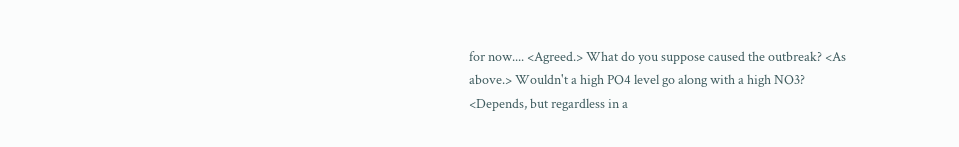for now.... <Agreed.> What do you suppose caused the outbreak? <As above.> Wouldn't a high PO4 level go along with a high NO3? <Depends, but regardless in a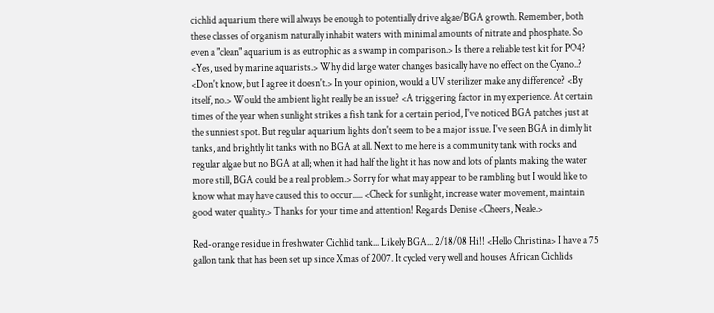cichlid aquarium there will always be enough to potentially drive algae/BGA growth. Remember, both these classes of organism naturally inhabit waters with minimal amounts of nitrate and phosphate. So even a "clean" aquarium is as eutrophic as a swamp in comparison.> Is there a reliable test kit for PO4? <Yes, used by marine aquarists.> Why did large water changes basically have no effect on the Cyano..? <Don't know, but I agree it doesn't.> In your opinion, would a UV sterilizer make any difference? <By itself, no.> Would the ambient light really be an issue? <A triggering factor in my experience. At certain times of the year when sunlight strikes a fish tank for a certain period, I've noticed BGA patches just at the sunniest spot. But regular aquarium lights don't seem to be a major issue. I've seen BGA in dimly lit tanks, and brightly lit tanks with no BGA at all. Next to me here is a community tank with rocks and regular algae but no BGA at all; when it had half the light it has now and lots of plants making the water more still, BGA could be a real problem.> Sorry for what may appear to be rambling but I would like to know what may have caused this to occur..... <Check for sunlight, increase water movement, maintain good water quality.> Thanks for your time and attention! Regards Denise <Cheers, Neale.>

Red-orange residue in freshwater Cichlid tank... Likely BGA... 2/18/08 Hi!! <Hello Christina> I have a 75 gallon tank that has been set up since Xmas of 2007. It cycled very well and houses African Cichlids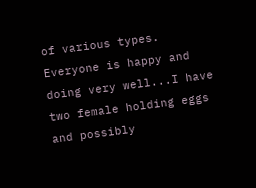of various types. Everyone is happy and doing very well...I have two female holding eggs and possibly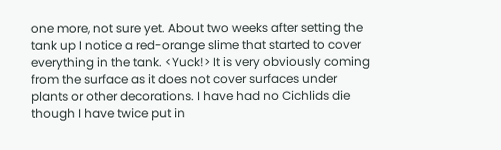one more, not sure yet. About two weeks after setting the tank up I notice a red-orange slime that started to cover everything in the tank. <Yuck!> It is very obviously coming from the surface as it does not cover surfaces under plants or other decorations. I have had no Cichlids die though I have twice put in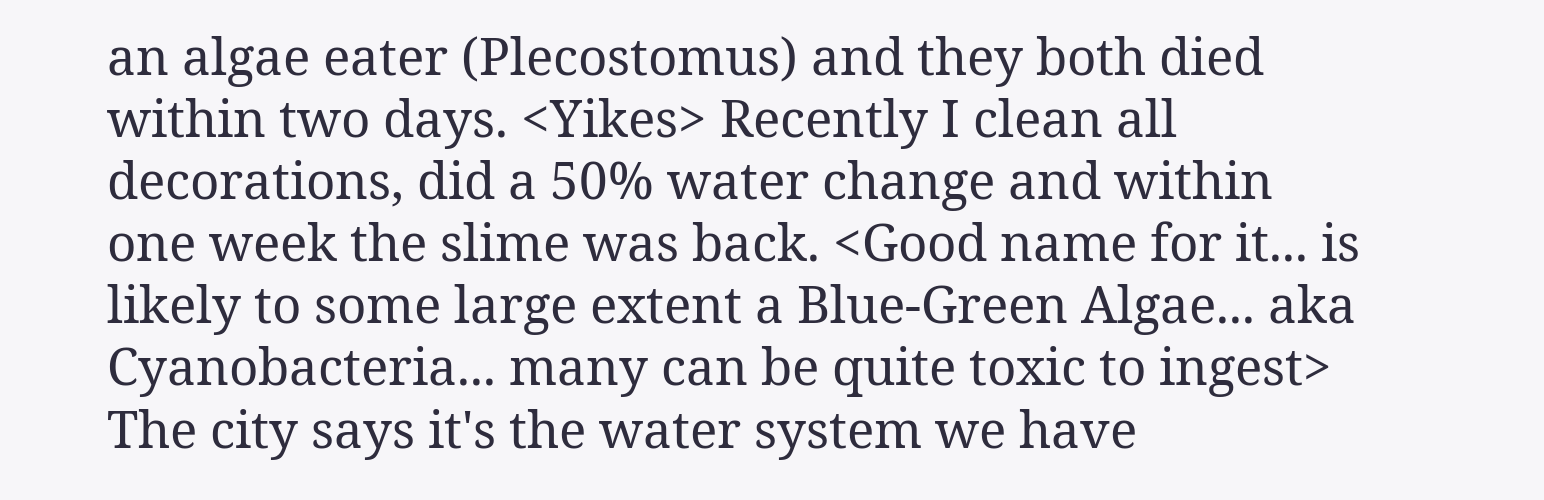an algae eater (Plecostomus) and they both died within two days. <Yikes> Recently I clean all decorations, did a 50% water change and within one week the slime was back. <Good name for it... is likely to some large extent a Blue-Green Algae... aka Cyanobacteria... many can be quite toxic to ingest> The city says it's the water system we have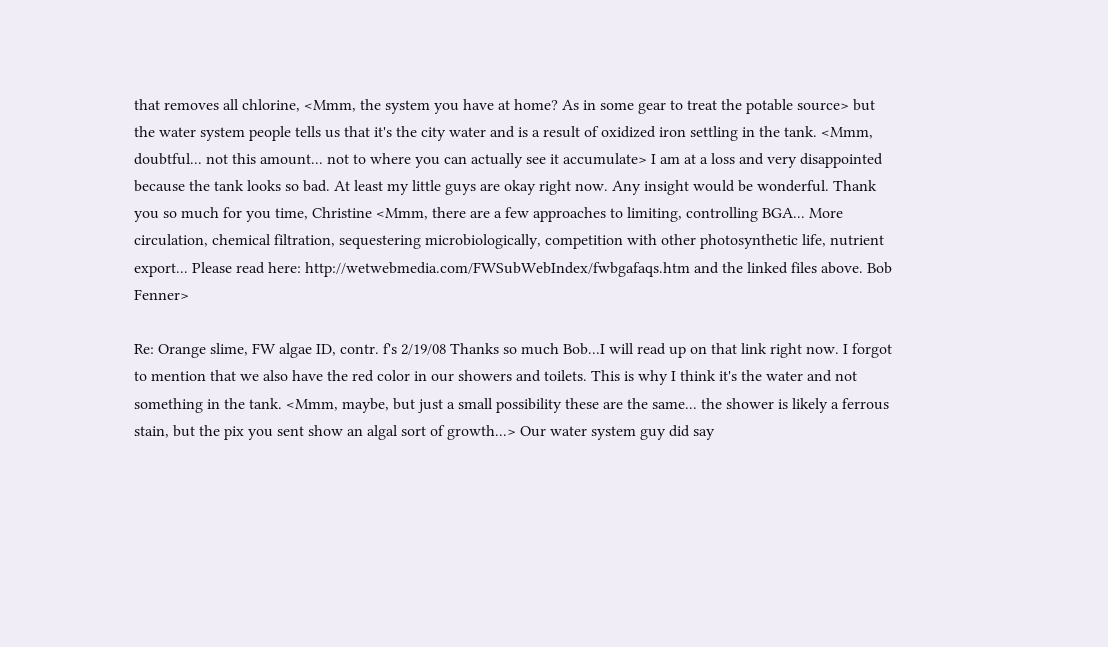that removes all chlorine, <Mmm, the system you have at home? As in some gear to treat the potable source> but the water system people tells us that it's the city water and is a result of oxidized iron settling in the tank. <Mmm, doubtful... not this amount... not to where you can actually see it accumulate> I am at a loss and very disappointed because the tank looks so bad. At least my little guys are okay right now. Any insight would be wonderful. Thank you so much for you time, Christine <Mmm, there are a few approaches to limiting, controlling BGA... More circulation, chemical filtration, sequestering microbiologically, competition with other photosynthetic life, nutrient export... Please read here: http://wetwebmedia.com/FWSubWebIndex/fwbgafaqs.htm and the linked files above. Bob Fenner>

Re: Orange slime, FW algae ID, contr. f's 2/19/08 Thanks so much Bob...I will read up on that link right now. I forgot to mention that we also have the red color in our showers and toilets. This is why I think it's the water and not something in the tank. <Mmm, maybe, but just a small possibility these are the same... the shower is likely a ferrous stain, but the pix you sent show an algal sort of growth...> Our water system guy did say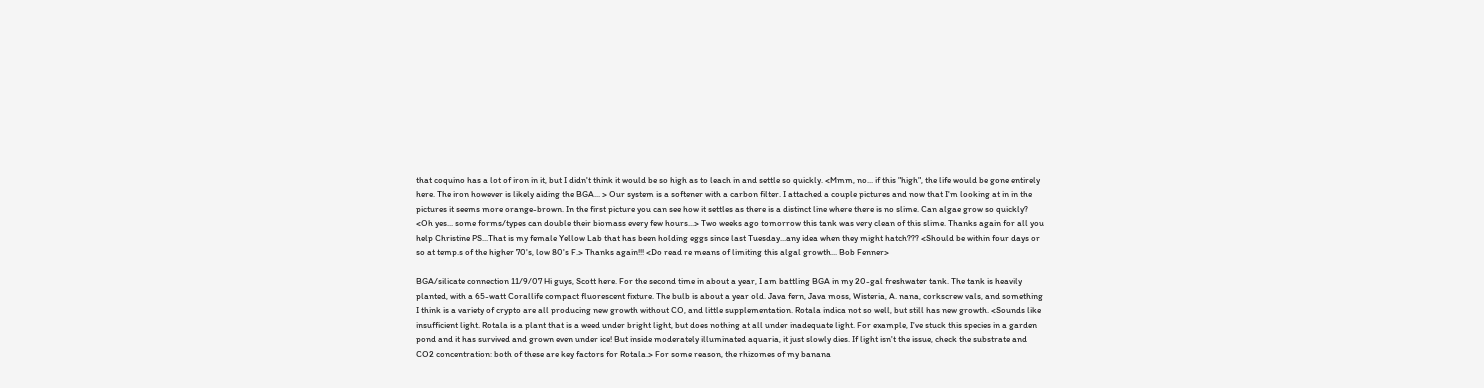that coquino has a lot of iron in it, but I didn't think it would be so high as to leach in and settle so quickly. <Mmm, no... if this "high", the life would be gone entirely here. The iron however is likely aiding the BGA... > Our system is a softener with a carbon filter. I attached a couple pictures and now that I'm looking at in in the pictures it seems more orange-brown. In the first picture you can see how it settles as there is a distinct line where there is no slime. Can algae grow so quickly? <Oh yes... some forms/types can double their biomass every few hours...> Two weeks ago tomorrow this tank was very clean of this slime. Thanks again for all you help Christine PS...That is my female Yellow Lab that has been holding eggs since last Tuesday...any idea when they might hatch??? <Should be within four days or so at temp.s of the higher 70's, low 80's F.> Thanks again!!! <Do read re means of limiting this algal growth... Bob Fenner>

BGA/silicate connection 11/9/07 Hi guys, Scott here. For the second time in about a year, I am battling BGA in my 20-gal freshwater tank. The tank is heavily planted, with a 65-watt Corallife compact fluorescent fixture. The bulb is about a year old. Java fern, Java moss, Wisteria, A. nana, corkscrew vals, and something I think is a variety of crypto are all producing new growth without CO, and little supplementation. Rotala indica not so well, but still has new growth. <Sounds like insufficient light. Rotala is a plant that is a weed under bright light, but does nothing at all under inadequate light. For example, I've stuck this species in a garden pond and it has survived and grown even under ice! But inside moderately illuminated aquaria, it just slowly dies. If light isn't the issue, check the substrate and CO2 concentration: both of these are key factors for Rotala.> For some reason, the rhizomes of my banana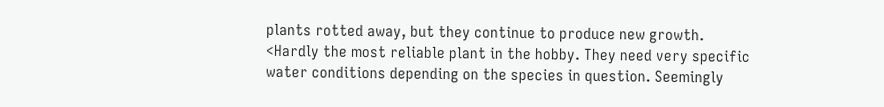plants rotted away, but they continue to produce new growth. <Hardly the most reliable plant in the hobby. They need very specific water conditions depending on the species in question. Seemingly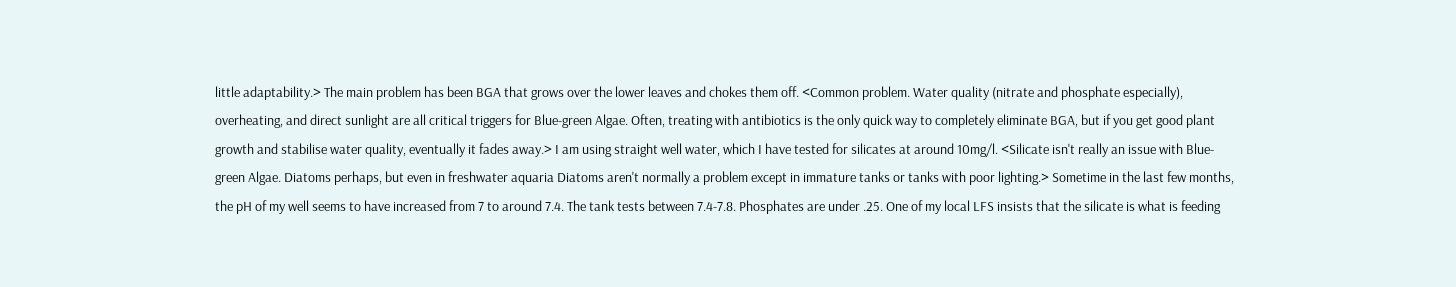little adaptability.> The main problem has been BGA that grows over the lower leaves and chokes them off. <Common problem. Water quality (nitrate and phosphate especially), overheating, and direct sunlight are all critical triggers for Blue-green Algae. Often, treating with antibiotics is the only quick way to completely eliminate BGA, but if you get good plant growth and stabilise water quality, eventually it fades away.> I am using straight well water, which I have tested for silicates at around 10mg/l. <Silicate isn't really an issue with Blue-green Algae. Diatoms perhaps, but even in freshwater aquaria Diatoms aren't normally a problem except in immature tanks or tanks with poor lighting.> Sometime in the last few months, the pH of my well seems to have increased from 7 to around 7.4. The tank tests between 7.4-7.8. Phosphates are under .25. One of my local LFS insists that the silicate is what is feeding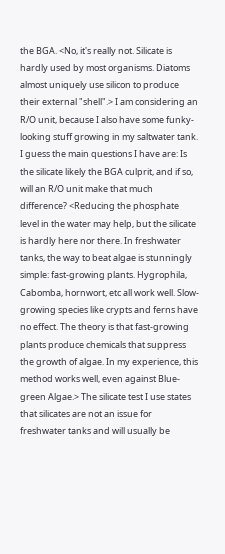the BGA. <No, it's really not. Silicate is hardly used by most organisms. Diatoms almost uniquely use silicon to produce their external "shell".> I am considering an R/O unit, because I also have some funky-looking stuff growing in my saltwater tank. I guess the main questions I have are: Is the silicate likely the BGA culprit, and if so, will an R/O unit make that much difference? <Reducing the phosphate level in the water may help, but the silicate is hardly here nor there. In freshwater tanks, the way to beat algae is stunningly simple: fast-growing plants. Hygrophila, Cabomba, hornwort, etc all work well. Slow-growing species like crypts and ferns have no effect. The theory is that fast-growing plants produce chemicals that suppress the growth of algae. In my experience, this method works well, even against Blue-green Algae.> The silicate test I use states that silicates are not an issue for freshwater tanks and will usually be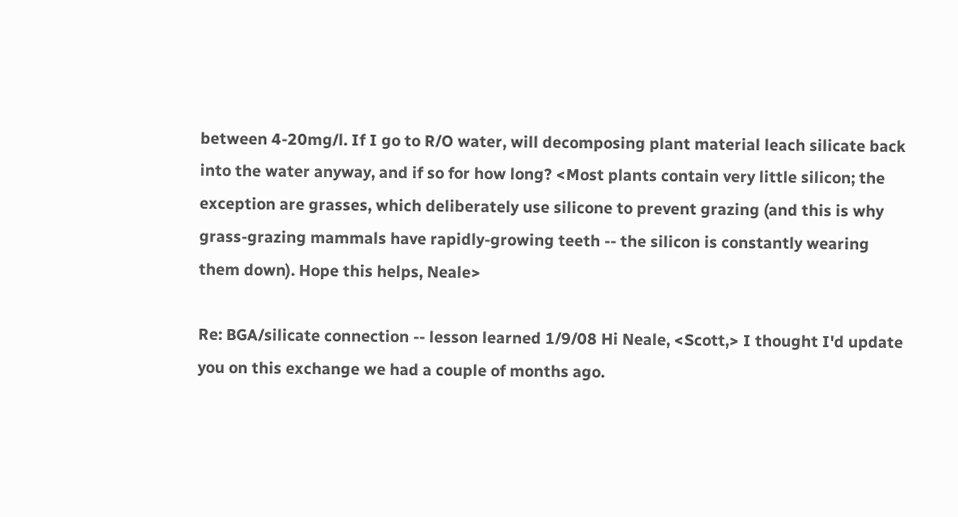between 4-20mg/l. If I go to R/O water, will decomposing plant material leach silicate back into the water anyway, and if so for how long? <Most plants contain very little silicon; the exception are grasses, which deliberately use silicone to prevent grazing (and this is why grass-grazing mammals have rapidly-growing teeth -- the silicon is constantly wearing them down). Hope this helps, Neale>

Re: BGA/silicate connection -- lesson learned 1/9/08 Hi Neale, <Scott,> I thought I'd update you on this exchange we had a couple of months ago.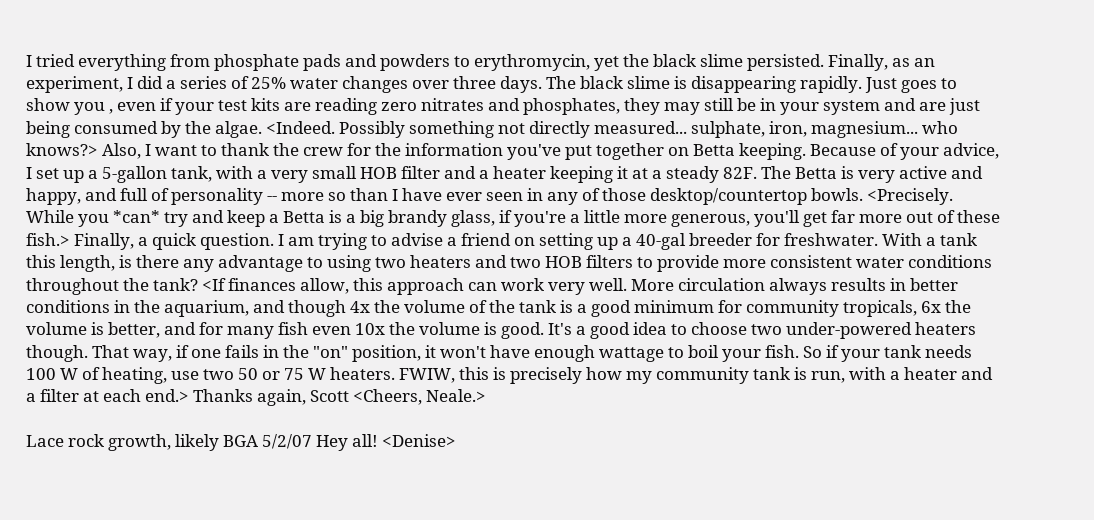I tried everything from phosphate pads and powders to erythromycin, yet the black slime persisted. Finally, as an experiment, I did a series of 25% water changes over three days. The black slime is disappearing rapidly. Just goes to show you , even if your test kits are reading zero nitrates and phosphates, they may still be in your system and are just being consumed by the algae. <Indeed. Possibly something not directly measured... sulphate, iron, magnesium... who knows?> Also, I want to thank the crew for the information you've put together on Betta keeping. Because of your advice, I set up a 5-gallon tank, with a very small HOB filter and a heater keeping it at a steady 82F. The Betta is very active and happy, and full of personality -- more so than I have ever seen in any of those desktop/countertop bowls. <Precisely. While you *can* try and keep a Betta is a big brandy glass, if you're a little more generous, you'll get far more out of these fish.> Finally, a quick question. I am trying to advise a friend on setting up a 40-gal breeder for freshwater. With a tank this length, is there any advantage to using two heaters and two HOB filters to provide more consistent water conditions throughout the tank? <If finances allow, this approach can work very well. More circulation always results in better conditions in the aquarium, and though 4x the volume of the tank is a good minimum for community tropicals, 6x the volume is better, and for many fish even 10x the volume is good. It's a good idea to choose two under-powered heaters though. That way, if one fails in the "on" position, it won't have enough wattage to boil your fish. So if your tank needs 100 W of heating, use two 50 or 75 W heaters. FWIW, this is precisely how my community tank is run, with a heater and a filter at each end.> Thanks again, Scott <Cheers, Neale.>

Lace rock growth, likely BGA 5/2/07 Hey all! <Denise>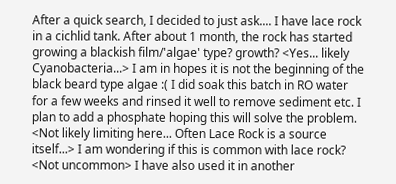After a quick search, I decided to just ask.... I have lace rock in a cichlid tank. After about 1 month, the rock has started growing a blackish film/'algae' type? growth? <Yes... likely Cyanobacteria...> I am in hopes it is not the beginning of the black beard type algae :( I did soak this batch in RO water for a few weeks and rinsed it well to remove sediment etc. I plan to add a phosphate hoping this will solve the problem. <Not likely limiting here... Often Lace Rock is a source itself...> I am wondering if this is common with lace rock? <Not uncommon> I have also used it in another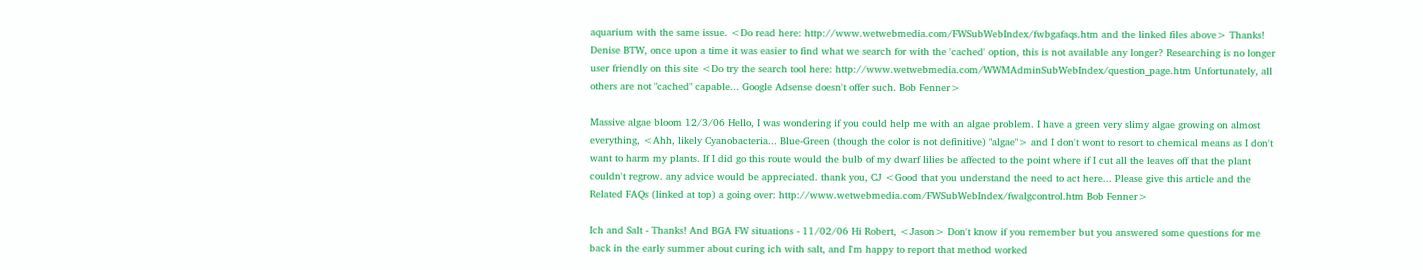aquarium with the same issue. <Do read here: http://www.wetwebmedia.com/FWSubWebIndex/fwbgafaqs.htm and the linked files above> Thanks! Denise BTW, once upon a time it was easier to find what we search for with the 'cached' option, this is not available any longer? Researching is no longer user friendly on this site <Do try the search tool here: http://www.wetwebmedia.com/WWMAdminSubWebIndex/question_page.htm Unfortunately, all others are not "cached" capable... Google Adsense doesn't offer such. Bob Fenner>

Massive algae bloom 12/3/06 Hello, I was wondering if you could help me with an algae problem. I have a green very slimy algae growing on almost everything, <Ahh, likely Cyanobacteria... Blue-Green (though the color is not definitive) "algae"> and I don't wont to resort to chemical means as I don't want to harm my plants. If I did go this route would the bulb of my dwarf lilies be affected to the point where if I cut all the leaves off that the plant couldn't regrow. any advice would be appreciated. thank you, CJ <Good that you understand the need to act here... Please give this article and the Related FAQs (linked at top) a going over: http://www.wetwebmedia.com/FWSubWebIndex/fwalgcontrol.htm Bob Fenner>

Ich and Salt - Thanks! And BGA FW situations - 11/02/06 Hi Robert, <Jason> Don't know if you remember but you answered some questions for me back in the early summer about curing ich with salt, and I'm happy to report that method worked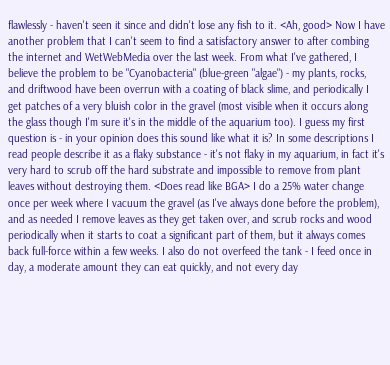flawlessly - haven't seen it since and didn't lose any fish to it. <Ah, good> Now I have another problem that I can't seem to find a satisfactory answer to after combing the internet and WetWebMedia over the last week. From what I've gathered, I believe the problem to be "Cyanobacteria" (blue-green "algae") - my plants, rocks, and driftwood have been overrun with a coating of black slime, and periodically I get patches of a very bluish color in the gravel (most visible when it occurs along the glass though I'm sure it's in the middle of the aquarium too). I guess my first question is - in your opinion does this sound like what it is? In some descriptions I read people describe it as a flaky substance - it's not flaky in my aquarium, in fact it's very hard to scrub off the hard substrate and impossible to remove from plant leaves without destroying them. <Does read like BGA> I do a 25% water change once per week where I vacuum the gravel (as I've always done before the problem), and as needed I remove leaves as they get taken over, and scrub rocks and wood periodically when it starts to coat a significant part of them, but it always comes back full-force within a few weeks. I also do not overfeed the tank - I feed once in day, a moderate amount they can eat quickly, and not every day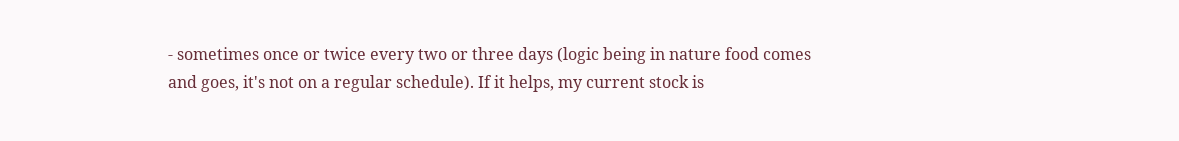- sometimes once or twice every two or three days (logic being in nature food comes and goes, it's not on a regular schedule). If it helps, my current stock is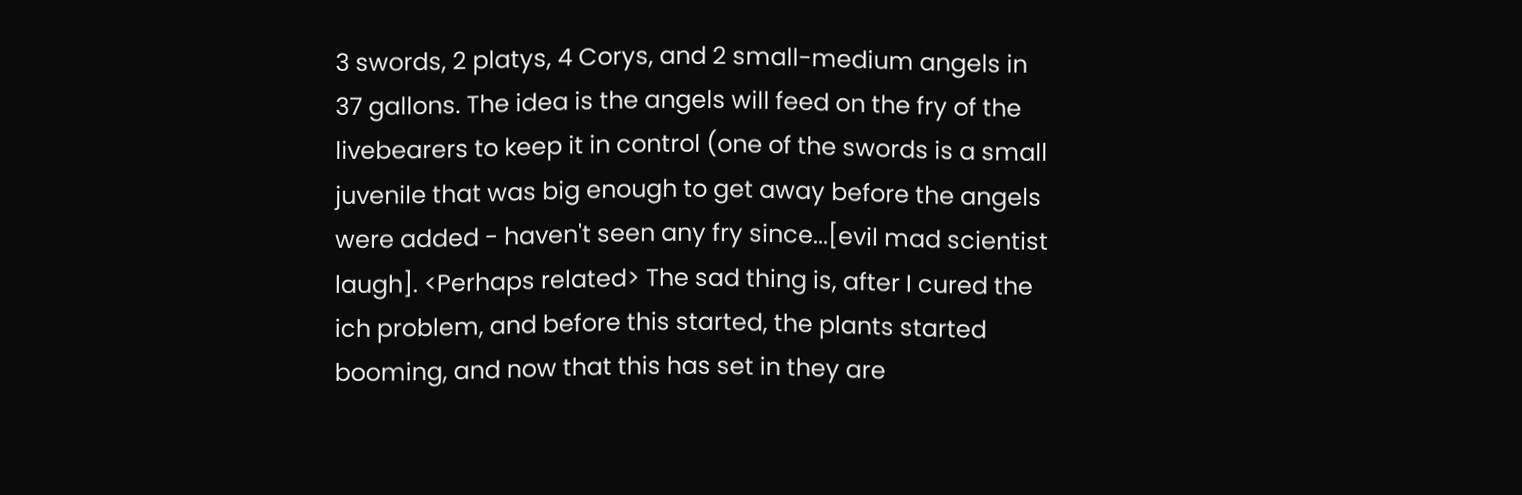3 swords, 2 platys, 4 Corys, and 2 small-medium angels in 37 gallons. The idea is the angels will feed on the fry of the livebearers to keep it in control (one of the swords is a small juvenile that was big enough to get away before the angels were added - haven't seen any fry since...[evil mad scientist laugh]. <Perhaps related> The sad thing is, after I cured the ich problem, and before this started, the plants started booming, and now that this has set in they are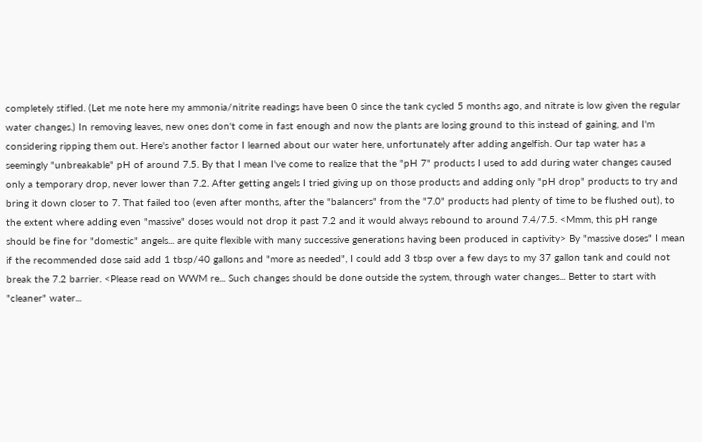completely stifled. (Let me note here my ammonia/nitrite readings have been 0 since the tank cycled 5 months ago, and nitrate is low given the regular water changes.) In removing leaves, new ones don't come in fast enough and now the plants are losing ground to this instead of gaining, and I'm considering ripping them out. Here's another factor I learned about our water here, unfortunately after adding angelfish. Our tap water has a seemingly "unbreakable" pH of around 7.5. By that I mean I've come to realize that the "pH 7" products I used to add during water changes caused only a temporary drop, never lower than 7.2. After getting angels I tried giving up on those products and adding only "pH drop" products to try and bring it down closer to 7. That failed too (even after months, after the "balancers" from the "7.0" products had plenty of time to be flushed out), to the extent where adding even "massive" doses would not drop it past 7.2 and it would always rebound to around 7.4/7.5. <Mmm, this pH range should be fine for "domestic" angels... are quite flexible with many successive generations having been produced in captivity> By "massive doses" I mean if the recommended dose said add 1 tbsp/40 gallons and "more as needed", I could add 3 tbsp over a few days to my 37 gallon tank and could not break the 7.2 barrier. <Please read on WWM re... Such changes should be done outside the system, through water changes... Better to start with "cleaner" water...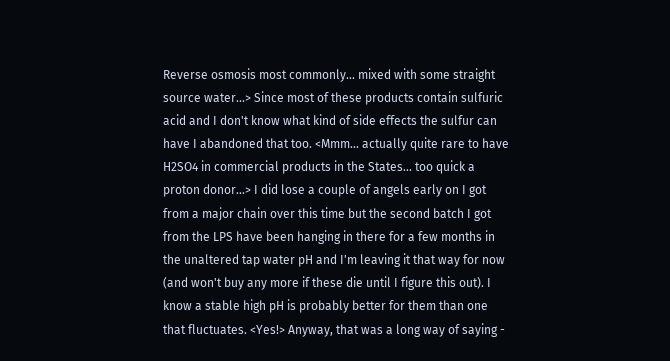Reverse osmosis most commonly... mixed with some straight source water...> Since most of these products contain sulfuric acid and I don't know what kind of side effects the sulfur can have I abandoned that too. <Mmm... actually quite rare to have H2SO4 in commercial products in the States... too quick a proton donor...> I did lose a couple of angels early on I got from a major chain over this time but the second batch I got from the LPS have been hanging in there for a few months in the unaltered tap water pH and I'm leaving it that way for now (and won't buy any more if these die until I figure this out). I know a stable high pH is probably better for them than one that fluctuates. <Yes!> Anyway, that was a long way of saying -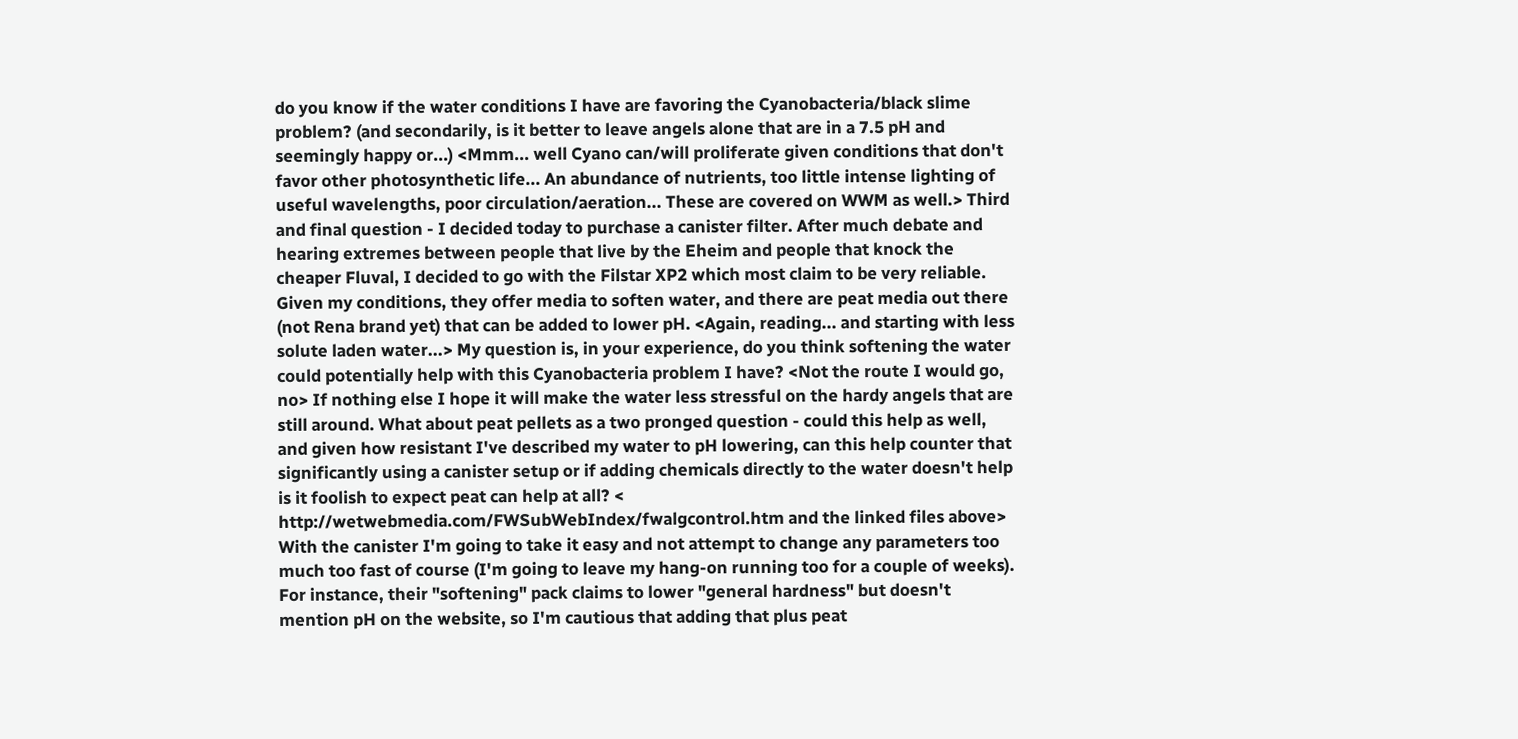do you know if the water conditions I have are favoring the Cyanobacteria/black slime problem? (and secondarily, is it better to leave angels alone that are in a 7.5 pH and seemingly happy or...) <Mmm... well Cyano can/will proliferate given conditions that don't favor other photosynthetic life... An abundance of nutrients, too little intense lighting of useful wavelengths, poor circulation/aeration... These are covered on WWM as well.> Third and final question - I decided today to purchase a canister filter. After much debate and hearing extremes between people that live by the Eheim and people that knock the cheaper Fluval, I decided to go with the Filstar XP2 which most claim to be very reliable. Given my conditions, they offer media to soften water, and there are peat media out there (not Rena brand yet) that can be added to lower pH. <Again, reading... and starting with less solute laden water...> My question is, in your experience, do you think softening the water could potentially help with this Cyanobacteria problem I have? <Not the route I would go, no> If nothing else I hope it will make the water less stressful on the hardy angels that are still around. What about peat pellets as a two pronged question - could this help as well, and given how resistant I've described my water to pH lowering, can this help counter that significantly using a canister setup or if adding chemicals directly to the water doesn't help is it foolish to expect peat can help at all? < http://wetwebmedia.com/FWSubWebIndex/fwalgcontrol.htm and the linked files above> With the canister I'm going to take it easy and not attempt to change any parameters too much too fast of course (I'm going to leave my hang-on running too for a couple of weeks). For instance, their "softening" pack claims to lower "general hardness" but doesn't mention pH on the website, so I'm cautious that adding that plus peat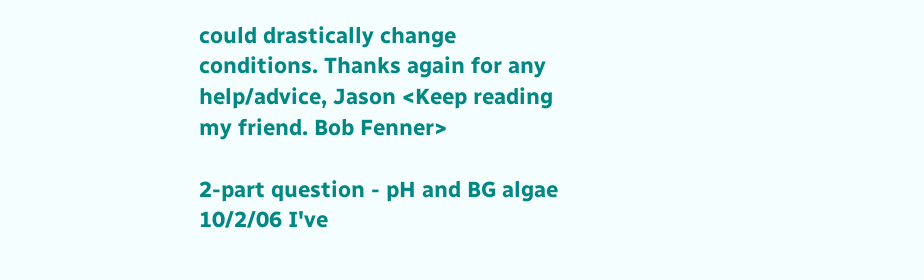could drastically change conditions. Thanks again for any help/advice, Jason <Keep reading my friend. Bob Fenner>

2-part question - pH and BG algae 10/2/06 I've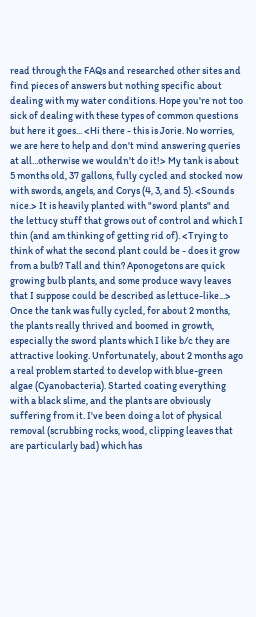read through the FAQs and researched other sites and find pieces of answers but nothing specific about dealing with my water conditions. Hope you're not too sick of dealing with these types of common questions but here it goes... <Hi there - this is Jorie. No worries, we are here to help and don't mind answering queries at all...otherwise we wouldn't do it!> My tank is about 5 months old, 37 gallons, fully cycled and stocked now with swords, angels, and Corys (4, 3, and 5). <Sounds nice.> It is heavily planted with "sword plants" and the lettucy stuff that grows out of control and which I thin (and am thinking of getting rid of). <Trying to think of what the second plant could be - does it grow from a bulb? Tall and thin? Aponogetons are quick growing bulb plants, and some produce wavy leaves that I suppose could be described as lettuce-like...> Once the tank was fully cycled, for about 2 months, the plants really thrived and boomed in growth, especially the sword plants which I like b/c they are attractive looking. Unfortunately, about 2 months ago a real problem started to develop with blue-green algae (Cyanobacteria). Started coating everything with a black slime, and the plants are obviously suffering from it. I've been doing a lot of physical removal (scrubbing rocks, wood, clipping leaves that are particularly bad) which has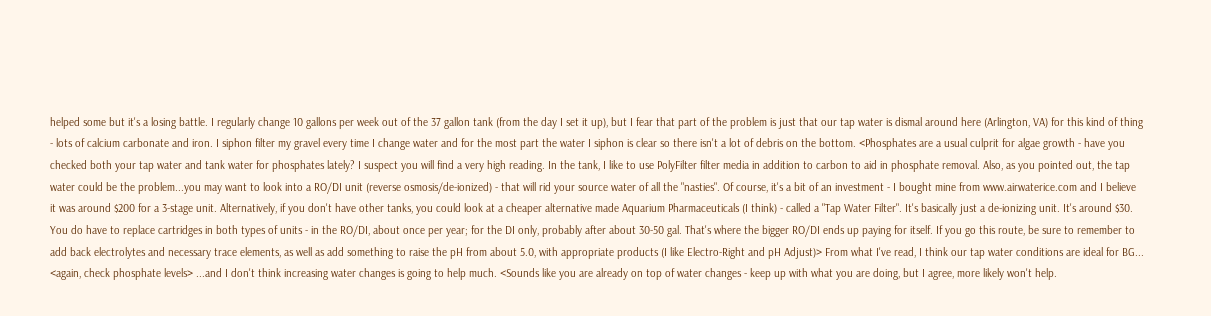helped some but it's a losing battle. I regularly change 10 gallons per week out of the 37 gallon tank (from the day I set it up), but I fear that part of the problem is just that our tap water is dismal around here (Arlington, VA) for this kind of thing - lots of calcium carbonate and iron. I siphon filter my gravel every time I change water and for the most part the water I siphon is clear so there isn't a lot of debris on the bottom. <Phosphates are a usual culprit for algae growth - have you checked both your tap water and tank water for phosphates lately? I suspect you will find a very high reading. In the tank, I like to use PolyFilter filter media in addition to carbon to aid in phosphate removal. Also, as you pointed out, the tap water could be the problem...you may want to look into a RO/DI unit (reverse osmosis/de-ionized) - that will rid your source water of all the "nasties". Of course, it's a bit of an investment - I bought mine from www.airwaterice.com and I believe it was around $200 for a 3-stage unit. Alternatively, if you don't have other tanks, you could look at a cheaper alternative made Aquarium Pharmaceuticals (I think) - called a "Tap Water Filter". It's basically just a de-ionizing unit. It's around $30. You do have to replace cartridges in both types of units - in the RO/DI, about once per year; for the DI only, probably after about 30-50 gal. That's where the bigger RO/DI ends up paying for itself. If you go this route, be sure to remember to add back electrolytes and necessary trace elements, as well as add something to raise the pH from about 5.0, with appropriate products (I like Electro-Right and pH Adjust)> From what I've read, I think our tap water conditions are ideal for BG... <again, check phosphate levels> ...and I don't think increasing water changes is going to help much. <Sounds like you are already on top of water changes - keep up with what you are doing, but I agree, more likely won't help.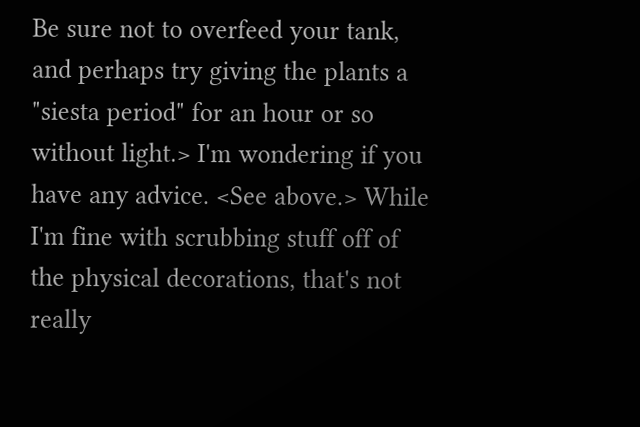Be sure not to overfeed your tank, and perhaps try giving the plants a "siesta period" for an hour or so without light.> I'm wondering if you have any advice. <See above.> While I'm fine with scrubbing stuff off of the physical decorations, that's not really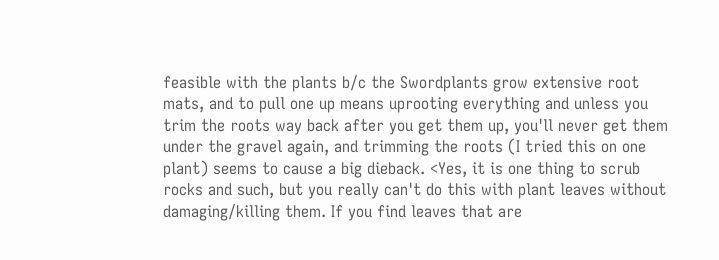feasible with the plants b/c the Swordplants grow extensive root mats, and to pull one up means uprooting everything and unless you trim the roots way back after you get them up, you'll never get them under the gravel again, and trimming the roots (I tried this on one plant) seems to cause a big dieback. <Yes, it is one thing to scrub rocks and such, but you really can't do this with plant leaves without damaging/killing them. If you find leaves that are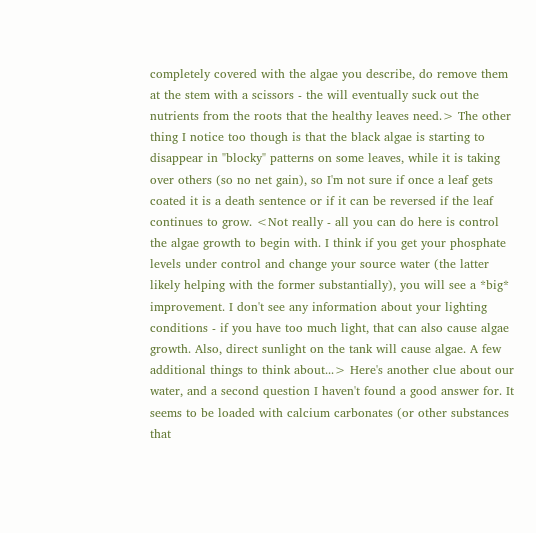completely covered with the algae you describe, do remove them at the stem with a scissors - the will eventually suck out the nutrients from the roots that the healthy leaves need.> The other thing I notice too though is that the black algae is starting to disappear in "blocky" patterns on some leaves, while it is taking over others (so no net gain), so I'm not sure if once a leaf gets coated it is a death sentence or if it can be reversed if the leaf continues to grow. <Not really - all you can do here is control the algae growth to begin with. I think if you get your phosphate levels under control and change your source water (the latter likely helping with the former substantially), you will see a *big* improvement. I don't see any information about your lighting conditions - if you have too much light, that can also cause algae growth. Also, direct sunlight on the tank will cause algae. A few additional things to think about...> Here's another clue about our water, and a second question I haven't found a good answer for. It seems to be loaded with calcium carbonates (or other substances that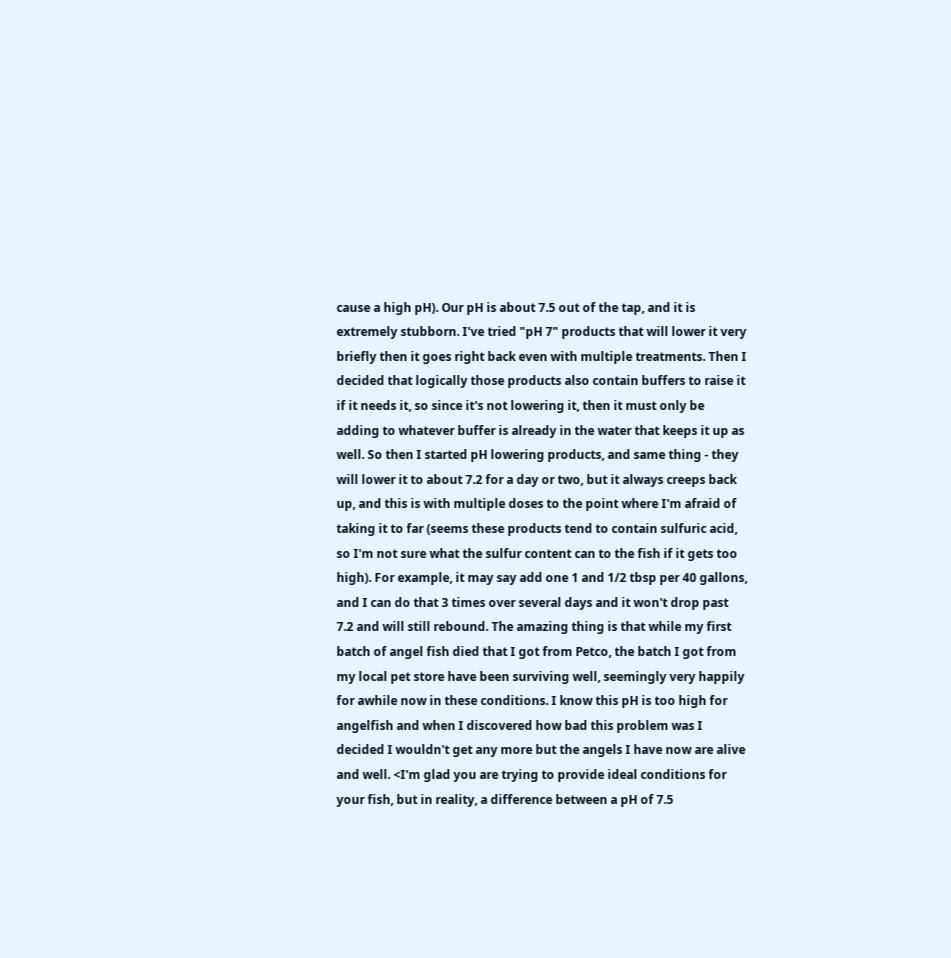cause a high pH). Our pH is about 7.5 out of the tap, and it is extremely stubborn. I've tried "pH 7" products that will lower it very briefly then it goes right back even with multiple treatments. Then I decided that logically those products also contain buffers to raise it if it needs it, so since it's not lowering it, then it must only be adding to whatever buffer is already in the water that keeps it up as well. So then I started pH lowering products, and same thing - they will lower it to about 7.2 for a day or two, but it always creeps back up, and this is with multiple doses to the point where I'm afraid of taking it to far (seems these products tend to contain sulfuric acid, so I'm not sure what the sulfur content can to the fish if it gets too high). For example, it may say add one 1 and 1/2 tbsp per 40 gallons, and I can do that 3 times over several days and it won't drop past 7.2 and will still rebound. The amazing thing is that while my first batch of angel fish died that I got from Petco, the batch I got from my local pet store have been surviving well, seemingly very happily for awhile now in these conditions. I know this pH is too high for angelfish and when I discovered how bad this problem was I decided I wouldn't get any more but the angels I have now are alive and well. <I'm glad you are trying to provide ideal conditions for your fish, but in reality, a difference between a pH of 7.5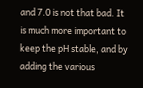and 7.0 is not that bad. It is much more important to keep the pH stable, and by adding the various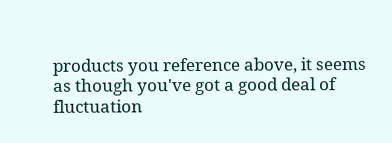products you reference above, it seems as though you've got a good deal of fluctuation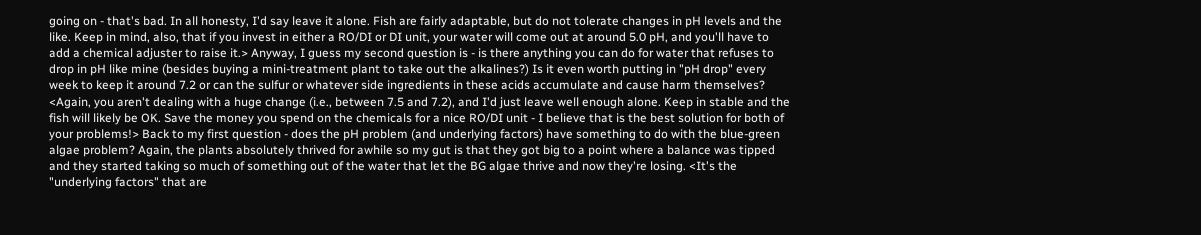going on - that's bad. In all honesty, I'd say leave it alone. Fish are fairly adaptable, but do not tolerate changes in pH levels and the like. Keep in mind, also, that if you invest in either a RO/DI or DI unit, your water will come out at around 5.0 pH, and you'll have to add a chemical adjuster to raise it.> Anyway, I guess my second question is - is there anything you can do for water that refuses to drop in pH like mine (besides buying a mini-treatment plant to take out the alkalines?) Is it even worth putting in "pH drop" every week to keep it around 7.2 or can the sulfur or whatever side ingredients in these acids accumulate and cause harm themselves? <Again, you aren't dealing with a huge change (i.e., between 7.5 and 7.2), and I'd just leave well enough alone. Keep in stable and the fish will likely be OK. Save the money you spend on the chemicals for a nice RO/DI unit - I believe that is the best solution for both of your problems!> Back to my first question - does the pH problem (and underlying factors) have something to do with the blue-green algae problem? Again, the plants absolutely thrived for awhile so my gut is that they got big to a point where a balance was tipped and they started taking so much of something out of the water that let the BG algae thrive and now they're losing. <It's the "underlying factors" that are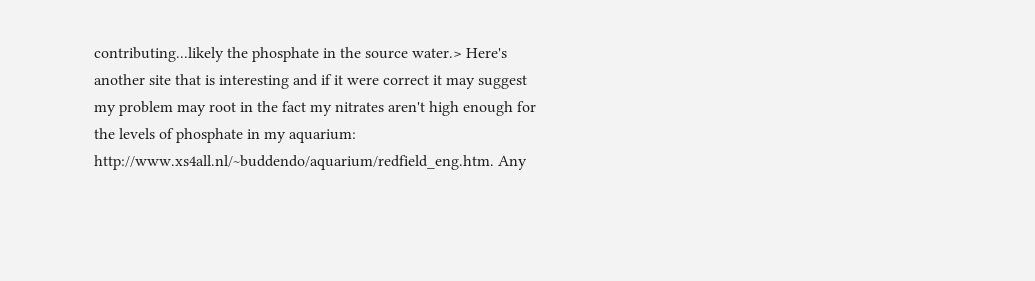contributing...likely the phosphate in the source water.> Here's another site that is interesting and if it were correct it may suggest my problem may root in the fact my nitrates aren't high enough for the levels of phosphate in my aquarium: http://www.xs4all.nl/~buddendo/aquarium/redfield_eng.htm. Any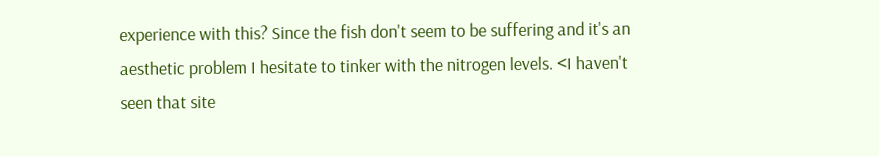experience with this? Since the fish don't seem to be suffering and it's an aesthetic problem I hesitate to tinker with the nitrogen levels. <I haven't seen that site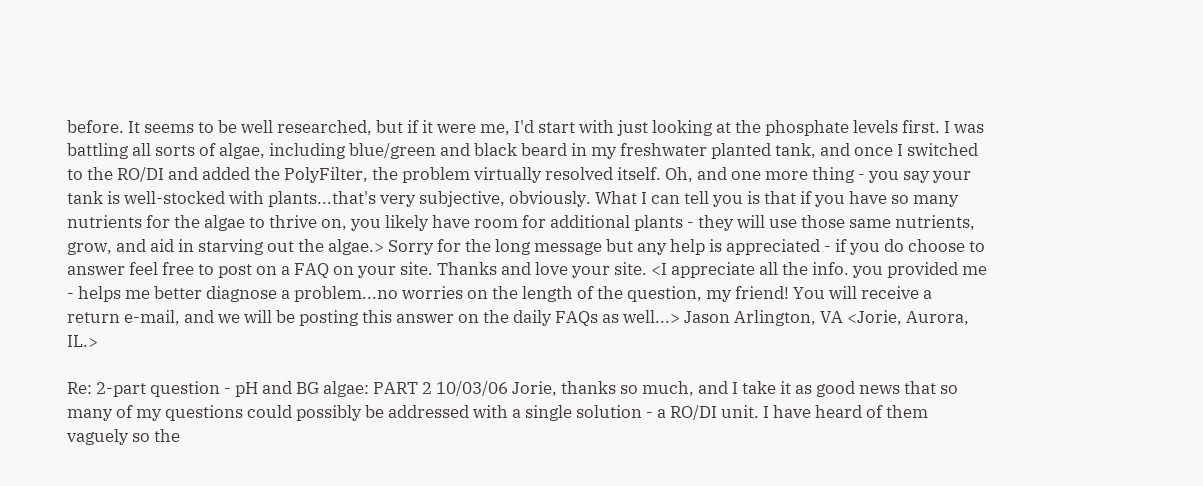before. It seems to be well researched, but if it were me, I'd start with just looking at the phosphate levels first. I was battling all sorts of algae, including blue/green and black beard in my freshwater planted tank, and once I switched to the RO/DI and added the PolyFilter, the problem virtually resolved itself. Oh, and one more thing - you say your tank is well-stocked with plants...that's very subjective, obviously. What I can tell you is that if you have so many nutrients for the algae to thrive on, you likely have room for additional plants - they will use those same nutrients, grow, and aid in starving out the algae.> Sorry for the long message but any help is appreciated - if you do choose to answer feel free to post on a FAQ on your site. Thanks and love your site. <I appreciate all the info. you provided me - helps me better diagnose a problem...no worries on the length of the question, my friend! You will receive a return e-mail, and we will be posting this answer on the daily FAQs as well...> Jason Arlington, VA <Jorie, Aurora, IL.>

Re: 2-part question - pH and BG algae: PART 2 10/03/06 Jorie, thanks so much, and I take it as good news that so many of my questions could possibly be addressed with a single solution - a RO/DI unit. I have heard of them vaguely so the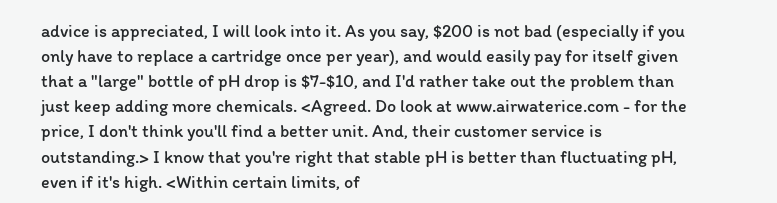advice is appreciated, I will look into it. As you say, $200 is not bad (especially if you only have to replace a cartridge once per year), and would easily pay for itself given that a "large" bottle of pH drop is $7-$10, and I'd rather take out the problem than just keep adding more chemicals. <Agreed. Do look at www.airwaterice.com - for the price, I don't think you'll find a better unit. And, their customer service is outstanding.> I know that you're right that stable pH is better than fluctuating pH, even if it's high. <Within certain limits, of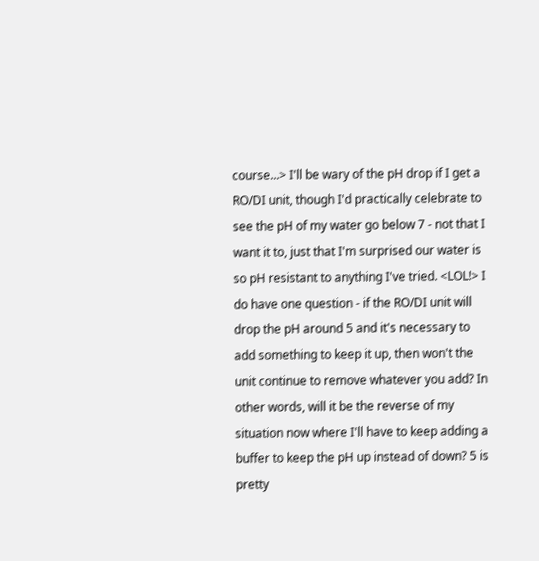course...> I'll be wary of the pH drop if I get a RO/DI unit, though I'd practically celebrate to see the pH of my water go below 7 - not that I want it to, just that I'm surprised our water is so pH resistant to anything I've tried. <LOL!> I do have one question - if the RO/DI unit will drop the pH around 5 and it's necessary to add something to keep it up, then won't the unit continue to remove whatever you add? In other words, will it be the reverse of my situation now where I'll have to keep adding a buffer to keep the pH up instead of down? 5 is pretty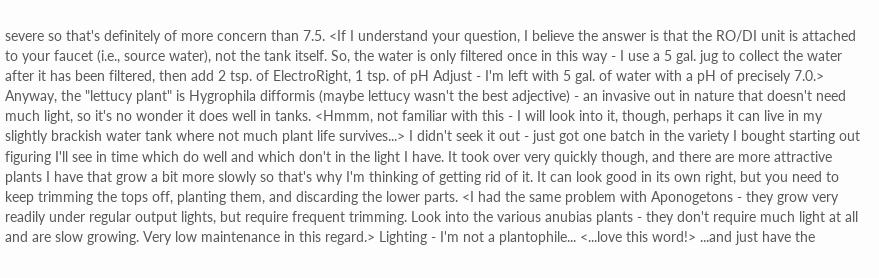severe so that's definitely of more concern than 7.5. <If I understand your question, I believe the answer is that the RO/DI unit is attached to your faucet (i.e., source water), not the tank itself. So, the water is only filtered once in this way - I use a 5 gal. jug to collect the water after it has been filtered, then add 2 tsp. of ElectroRight, 1 tsp. of pH Adjust - I'm left with 5 gal. of water with a pH of precisely 7.0.> Anyway, the "lettucy plant" is Hygrophila difformis (maybe lettucy wasn't the best adjective) - an invasive out in nature that doesn't need much light, so it's no wonder it does well in tanks. <Hmmm, not familiar with this - I will look into it, though, perhaps it can live in my slightly brackish water tank where not much plant life survives...> I didn't seek it out - just got one batch in the variety I bought starting out figuring I'll see in time which do well and which don't in the light I have. It took over very quickly though, and there are more attractive plants I have that grow a bit more slowly so that's why I'm thinking of getting rid of it. It can look good in its own right, but you need to keep trimming the tops off, planting them, and discarding the lower parts. <I had the same problem with Aponogetons - they grow very readily under regular output lights, but require frequent trimming. Look into the various anubias plants - they don't require much light at all and are slow growing. Very low maintenance in this regard.> Lighting - I'm not a plantophile... <...love this word!> ...and just have the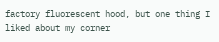factory fluorescent hood, but one thing I liked about my corner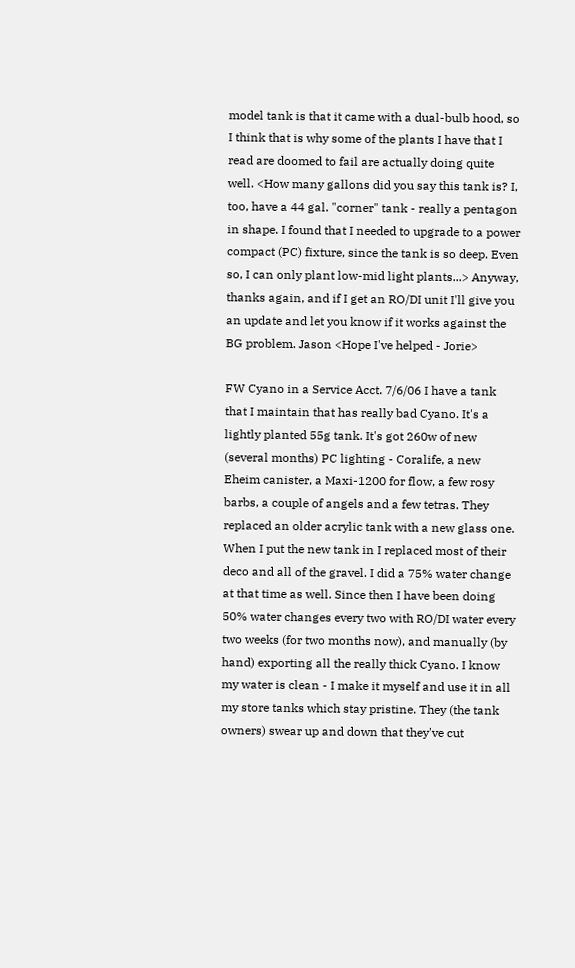model tank is that it came with a dual-bulb hood, so I think that is why some of the plants I have that I read are doomed to fail are actually doing quite well. <How many gallons did you say this tank is? I, too, have a 44 gal. "corner" tank - really a pentagon in shape. I found that I needed to upgrade to a power compact (PC) fixture, since the tank is so deep. Even so, I can only plant low-mid light plants...> Anyway, thanks again, and if I get an RO/DI unit I'll give you an update and let you know if it works against the BG problem. Jason <Hope I've helped - Jorie>

FW Cyano in a Service Acct. 7/6/06 I have a tank that I maintain that has really bad Cyano. It's a lightly planted 55g tank. It's got 260w of new (several months) PC lighting - Coralife, a new Eheim canister, a Maxi-1200 for flow, a few rosy barbs, a couple of angels and a few tetras. They replaced an older acrylic tank with a new glass one. When I put the new tank in I replaced most of their deco and all of the gravel. I did a 75% water change at that time as well. Since then I have been doing 50% water changes every two with RO/DI water every two weeks (for two months now), and manually (by hand) exporting all the really thick Cyano. I know my water is clean - I make it myself and use it in all my store tanks which stay pristine. They (the tank owners) swear up and down that they've cut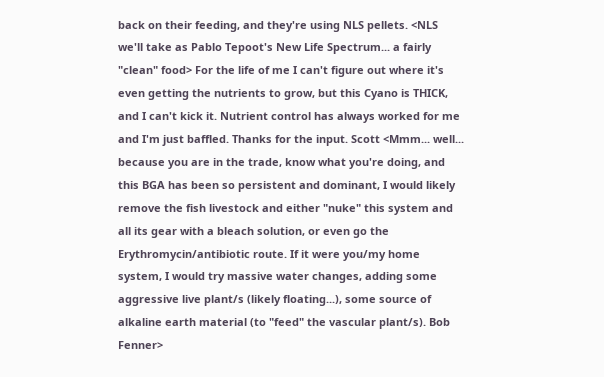back on their feeding, and they're using NLS pellets. <NLS we'll take as Pablo Tepoot's New Life Spectrum... a fairly "clean" food> For the life of me I can't figure out where it's even getting the nutrients to grow, but this Cyano is THICK, and I can't kick it. Nutrient control has always worked for me and I'm just baffled. Thanks for the input. Scott <Mmm... well... because you are in the trade, know what you're doing, and this BGA has been so persistent and dominant, I would likely remove the fish livestock and either "nuke" this system and all its gear with a bleach solution, or even go the Erythromycin/antibiotic route. If it were you/my home system, I would try massive water changes, adding some aggressive live plant/s (likely floating...), some source of alkaline earth material (to "feed" the vascular plant/s). Bob Fenner>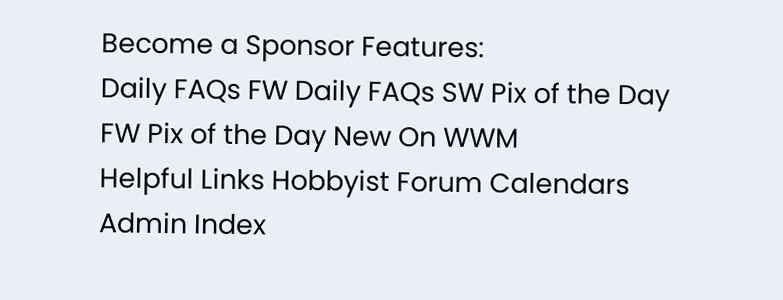Become a Sponsor Features:
Daily FAQs FW Daily FAQs SW Pix of the Day FW Pix of the Day New On WWM
Helpful Links Hobbyist Forum Calendars Admin Index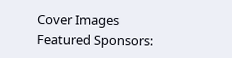Cover Images
Featured Sponsors: